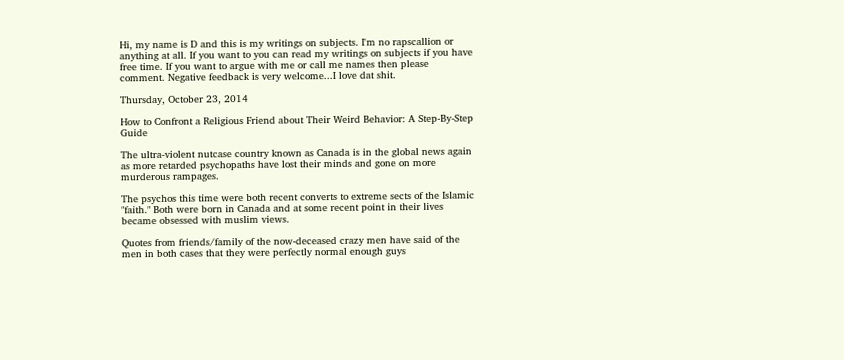Hi, my name is D and this is my writings on subjects. I'm no rapscallion or anything at all. If you want to you can read my writings on subjects if you have free time. If you want to argue with me or call me names then please comment. Negative feedback is very welcome...I love dat shit.

Thursday, October 23, 2014

How to Confront a Religious Friend about Their Weird Behavior: A Step-By-Step Guide

The ultra-violent nutcase country known as Canada is in the global news again as more retarded psychopaths have lost their minds and gone on more murderous rampages.

The psychos this time were both recent converts to extreme sects of the Islamic "faith." Both were born in Canada and at some recent point in their lives became obsessed with muslim views.

Quotes from friends/family of the now-deceased crazy men have said of the men in both cases that they were perfectly normal enough guys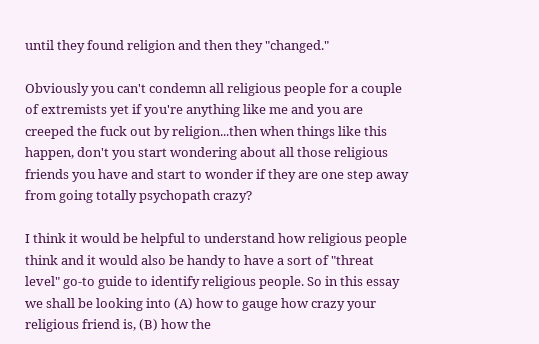until they found religion and then they "changed."

Obviously you can't condemn all religious people for a couple of extremists yet if you're anything like me and you are creeped the fuck out by religion...then when things like this happen, don't you start wondering about all those religious friends you have and start to wonder if they are one step away from going totally psychopath crazy?

I think it would be helpful to understand how religious people think and it would also be handy to have a sort of "threat level" go-to guide to identify religious people. So in this essay we shall be looking into (A) how to gauge how crazy your religious friend is, (B) how the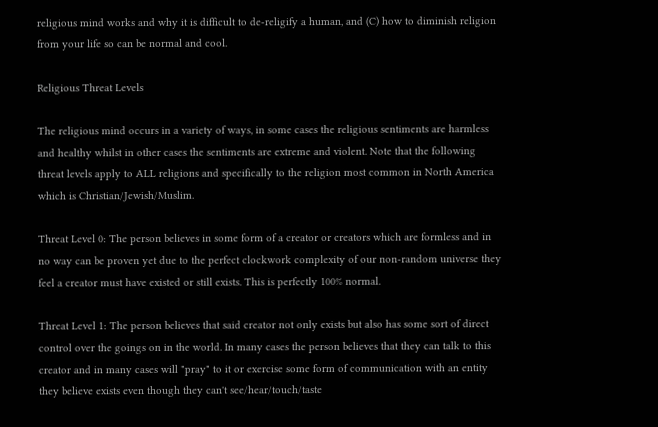religious mind works and why it is difficult to de-religify a human, and (C) how to diminish religion from your life so can be normal and cool.

Religious Threat Levels

The religious mind occurs in a variety of ways, in some cases the religious sentiments are harmless and healthy whilst in other cases the sentiments are extreme and violent. Note that the following threat levels apply to ALL religions and specifically to the religion most common in North America which is Christian/Jewish/Muslim.

Threat Level 0: The person believes in some form of a creator or creators which are formless and in no way can be proven yet due to the perfect clockwork complexity of our non-random universe they feel a creator must have existed or still exists. This is perfectly 100% normal.

Threat Level 1: The person believes that said creator not only exists but also has some sort of direct control over the goings on in the world. In many cases the person believes that they can talk to this creator and in many cases will "pray" to it or exercise some form of communication with an entity they believe exists even though they can't see/hear/touch/taste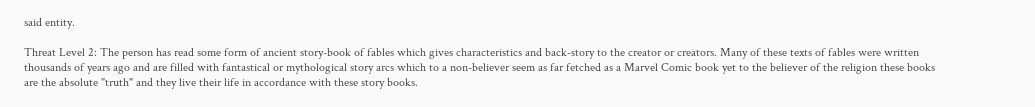said entity.

Threat Level 2: The person has read some form of ancient story-book of fables which gives characteristics and back-story to the creator or creators. Many of these texts of fables were written thousands of years ago and are filled with fantastical or mythological story arcs which to a non-believer seem as far fetched as a Marvel Comic book yet to the believer of the religion these books are the absolute "truth" and they live their life in accordance with these story books.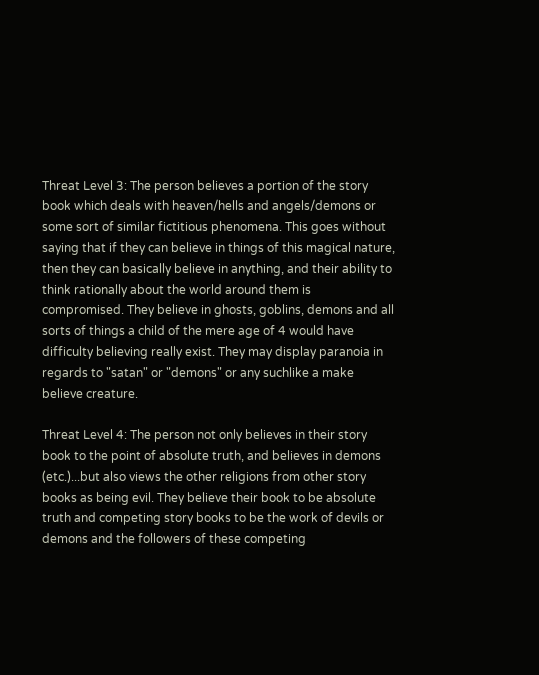Threat Level 3: The person believes a portion of the story book which deals with heaven/hells and angels/demons or some sort of similar fictitious phenomena. This goes without saying that if they can believe in things of this magical nature, then they can basically believe in anything, and their ability to think rationally about the world around them is compromised. They believe in ghosts, goblins, demons and all sorts of things a child of the mere age of 4 would have difficulty believing really exist. They may display paranoia in regards to "satan" or "demons" or any suchlike a make believe creature.

Threat Level 4: The person not only believes in their story book to the point of absolute truth, and believes in demons (etc.)...but also views the other religions from other story books as being evil. They believe their book to be absolute truth and competing story books to be the work of devils or demons and the followers of these competing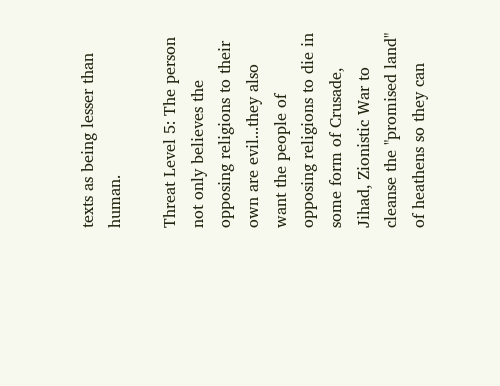texts as being lesser than human.

Threat Level 5: The person not only believes the opposing religions to their own are evil...they also want the people of opposing religions to die in some form of Crusade, Jihad, Zionistic War to cleanse the "promised land" of heathens so they can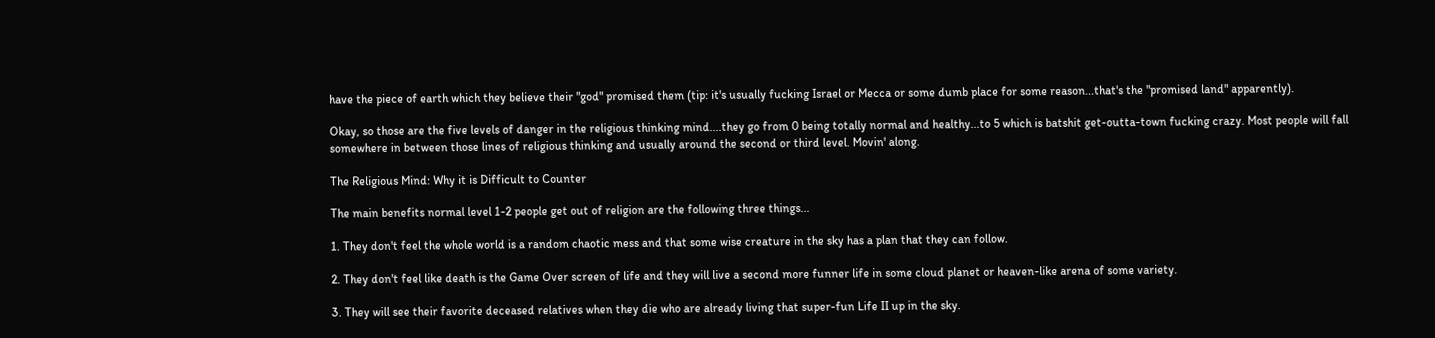have the piece of earth which they believe their "god" promised them (tip: it's usually fucking Israel or Mecca or some dumb place for some reason...that's the "promised land" apparently).

Okay, so those are the five levels of danger in the religious thinking mind....they go from 0 being totally normal and healthy...to 5 which is batshit get-outta-town fucking crazy. Most people will fall somewhere in between those lines of religious thinking and usually around the second or third level. Movin' along.

The Religious Mind: Why it is Difficult to Counter

The main benefits normal level 1-2 people get out of religion are the following three things...

1. They don't feel the whole world is a random chaotic mess and that some wise creature in the sky has a plan that they can follow.

2. They don't feel like death is the Game Over screen of life and they will live a second more funner life in some cloud planet or heaven-like arena of some variety.

3. They will see their favorite deceased relatives when they die who are already living that super-fun Life II up in the sky.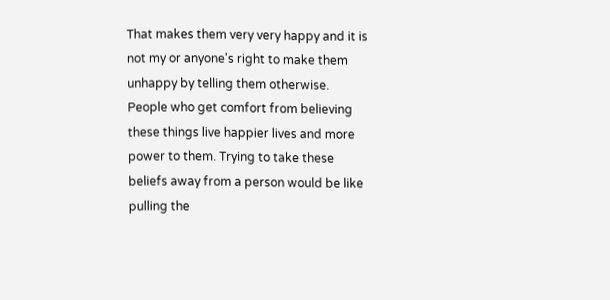That makes them very very happy and it is not my or anyone's right to make them unhappy by telling them otherwise. People who get comfort from believing these things live happier lives and more power to them. Trying to take these beliefs away from a person would be like pulling the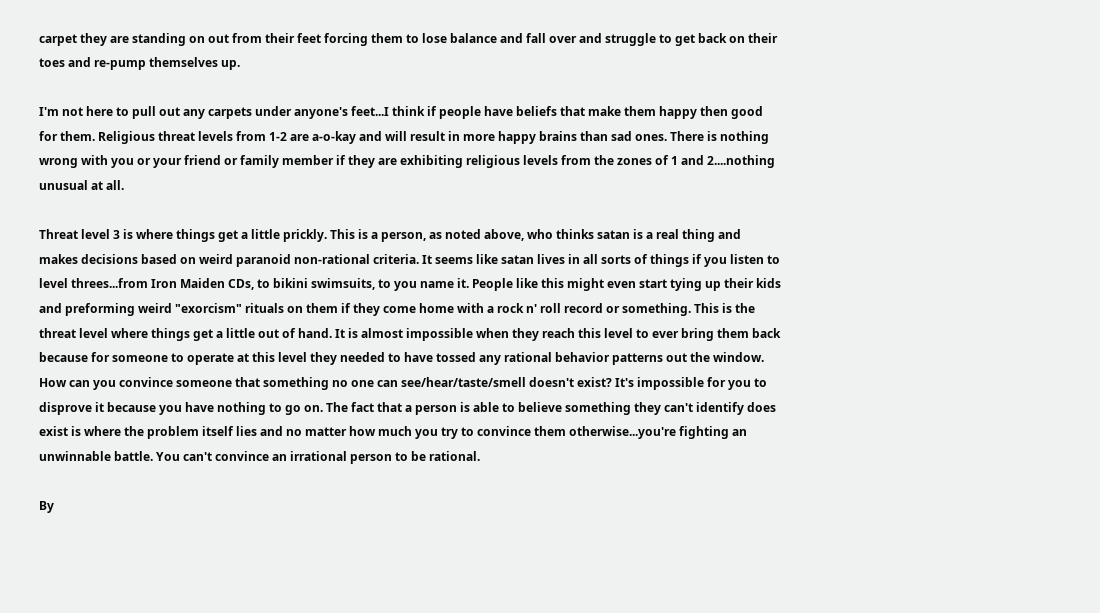carpet they are standing on out from their feet forcing them to lose balance and fall over and struggle to get back on their toes and re-pump themselves up.

I'm not here to pull out any carpets under anyone's feet...I think if people have beliefs that make them happy then good for them. Religious threat levels from 1-2 are a-o-kay and will result in more happy brains than sad ones. There is nothing wrong with you or your friend or family member if they are exhibiting religious levels from the zones of 1 and 2....nothing unusual at all.

Threat level 3 is where things get a little prickly. This is a person, as noted above, who thinks satan is a real thing and makes decisions based on weird paranoid non-rational criteria. It seems like satan lives in all sorts of things if you listen to level threes...from Iron Maiden CDs, to bikini swimsuits, to you name it. People like this might even start tying up their kids and preforming weird "exorcism" rituals on them if they come home with a rock n' roll record or something. This is the threat level where things get a little out of hand. It is almost impossible when they reach this level to ever bring them back because for someone to operate at this level they needed to have tossed any rational behavior patterns out the window. How can you convince someone that something no one can see/hear/taste/smell doesn't exist? It's impossible for you to disprove it because you have nothing to go on. The fact that a person is able to believe something they can't identify does exist is where the problem itself lies and no matter how much you try to convince them otherwise...you're fighting an unwinnable battle. You can't convince an irrational person to be rational.

By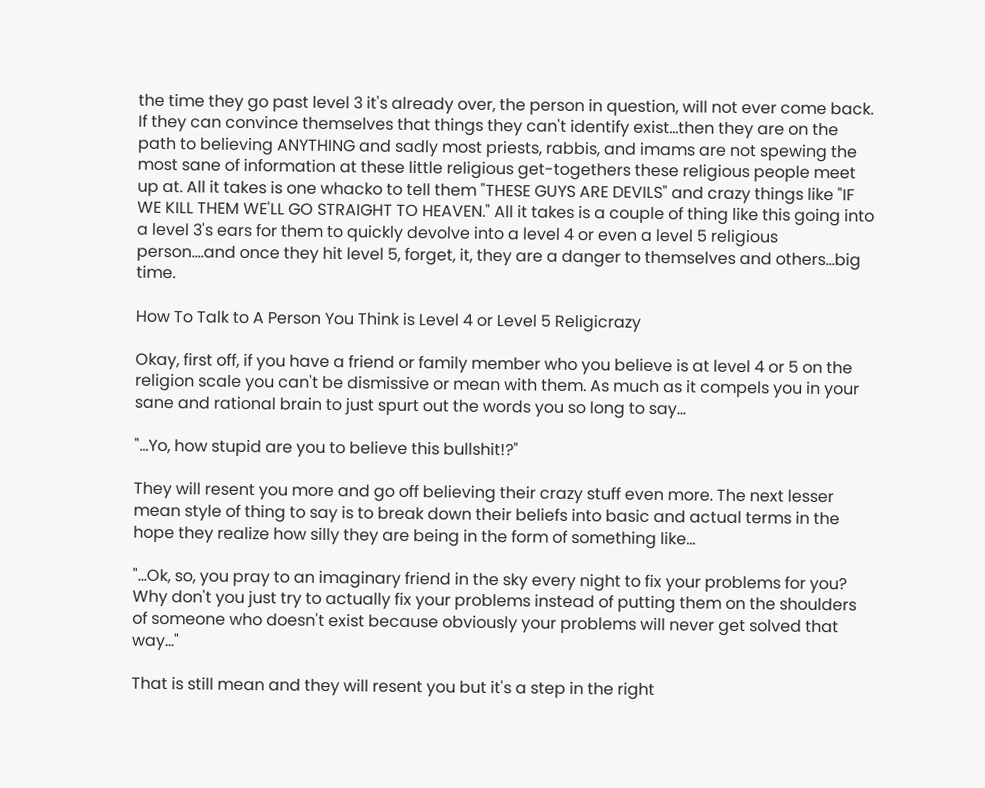the time they go past level 3 it's already over, the person in question, will not ever come back. If they can convince themselves that things they can't identify exist...then they are on the path to believing ANYTHING and sadly most priests, rabbis, and imams are not spewing the most sane of information at these little religious get-togethers these religious people meet up at. All it takes is one whacko to tell them "THESE GUYS ARE DEVILS" and crazy things like "IF WE KILL THEM WE'LL GO STRAIGHT TO HEAVEN." All it takes is a couple of thing like this going into a level 3's ears for them to quickly devolve into a level 4 or even a level 5 religious person....and once they hit level 5, forget, it, they are a danger to themselves and others...big time.

How To Talk to A Person You Think is Level 4 or Level 5 Religicrazy

Okay, first off, if you have a friend or family member who you believe is at level 4 or 5 on the religion scale you can't be dismissive or mean with them. As much as it compels you in your sane and rational brain to just spurt out the words you so long to say...

"...Yo, how stupid are you to believe this bullshit!?"

They will resent you more and go off believing their crazy stuff even more. The next lesser mean style of thing to say is to break down their beliefs into basic and actual terms in the hope they realize how silly they are being in the form of something like...

"...Ok, so, you pray to an imaginary friend in the sky every night to fix your problems for you? Why don't you just try to actually fix your problems instead of putting them on the shoulders of someone who doesn't exist because obviously your problems will never get solved that way..."

That is still mean and they will resent you but it's a step in the right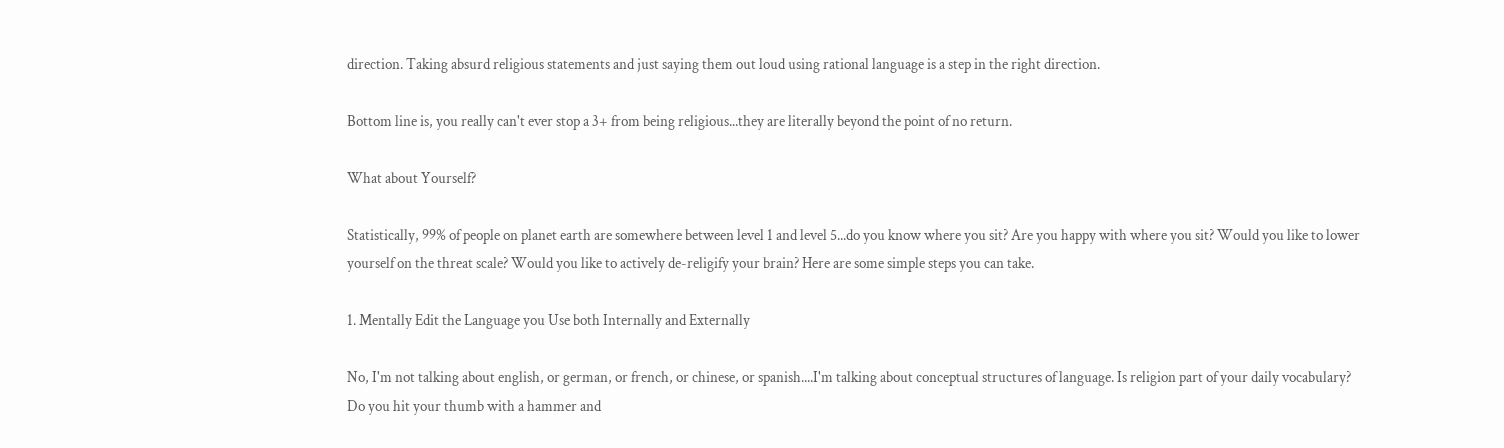direction. Taking absurd religious statements and just saying them out loud using rational language is a step in the right direction.

Bottom line is, you really can't ever stop a 3+ from being religious...they are literally beyond the point of no return.

What about Yourself?

Statistically, 99% of people on planet earth are somewhere between level 1 and level 5...do you know where you sit? Are you happy with where you sit? Would you like to lower yourself on the threat scale? Would you like to actively de-religify your brain? Here are some simple steps you can take.

1. Mentally Edit the Language you Use both Internally and Externally

No, I'm not talking about english, or german, or french, or chinese, or spanish....I'm talking about conceptual structures of language. Is religion part of your daily vocabulary? Do you hit your thumb with a hammer and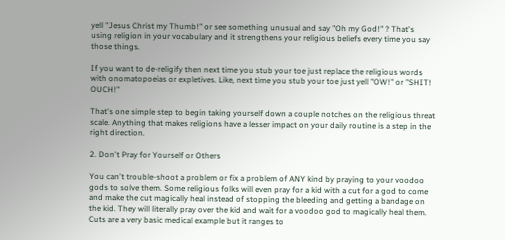yell "Jesus Christ my Thumb!" or see something unusual and say "Oh my God!" ? That's using religion in your vocabulary and it strengthens your religious beliefs every time you say those things.

If you want to de-religify then next time you stub your toe just replace the religious words with onomatopoeias or expletives. Like, next time you stub your toe just yell "OW!" or "SHIT! OUCH!"

That's one simple step to begin taking yourself down a couple notches on the religious threat scale. Anything that makes religions have a lesser impact on your daily routine is a step in the right direction.

2. Don't Pray for Yourself or Others

You can't trouble-shoot a problem or fix a problem of ANY kind by praying to your voodoo gods to solve them. Some religious folks will even pray for a kid with a cut for a god to come and make the cut magically heal instead of stopping the bleeding and getting a bandage on the kid. They will literally pray over the kid and wait for a voodoo god to magically heal them. Cuts are a very basic medical example but it ranges to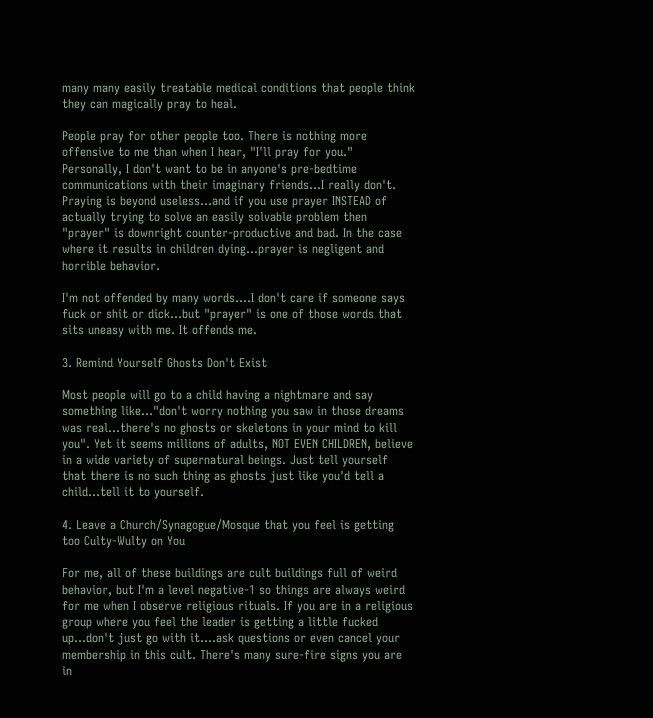many many easily treatable medical conditions that people think they can magically pray to heal.

People pray for other people too. There is nothing more offensive to me than when I hear, "I'll pray for you." Personally, I don't want to be in anyone's pre-bedtime communications with their imaginary friends...I really don't. Praying is beyond useless...and if you use prayer INSTEAD of actually trying to solve an easily solvable problem then "prayer" is downright counter-productive and bad. In the case where it results in children dying...prayer is negligent and horrible behavior.

I'm not offended by many words....I don't care if someone says fuck or shit or dick...but "prayer" is one of those words that sits uneasy with me. It offends me.

3. Remind Yourself Ghosts Don't Exist

Most people will go to a child having a nightmare and say something like..."don't worry nothing you saw in those dreams was real...there's no ghosts or skeletons in your mind to kill you". Yet it seems millions of adults, NOT EVEN CHILDREN, believe in a wide variety of supernatural beings. Just tell yourself that there is no such thing as ghosts just like you'd tell a child...tell it to yourself.

4. Leave a Church/Synagogue/Mosque that you feel is getting too Culty-Wulty on You

For me, all of these buildings are cult buildings full of weird behavior, but I'm a level negative-1 so things are always weird for me when I observe religious rituals. If you are in a religious group where you feel the leader is getting a little fucked up...don't just go with it....ask questions or even cancel your membership in this cult. There's many sure-fire signs you are in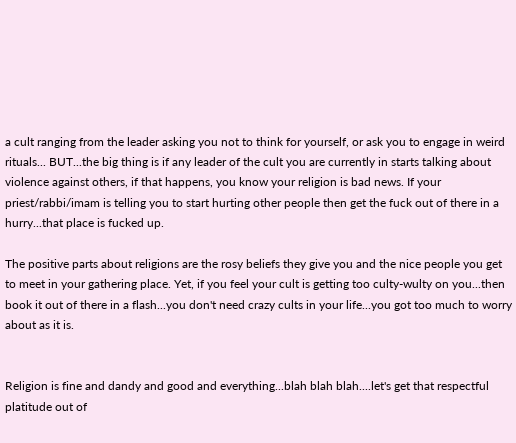a cult ranging from the leader asking you not to think for yourself, or ask you to engage in weird rituals... BUT...the big thing is if any leader of the cult you are currently in starts talking about violence against others, if that happens, you know your religion is bad news. If your priest/rabbi/imam is telling you to start hurting other people then get the fuck out of there in a hurry...that place is fucked up.

The positive parts about religions are the rosy beliefs they give you and the nice people you get to meet in your gathering place. Yet, if you feel your cult is getting too culty-wulty on you...then book it out of there in a flash...you don't need crazy cults in your life...you got too much to worry about as it is.


Religion is fine and dandy and good and everything...blah blah blah....let's get that respectful platitude out of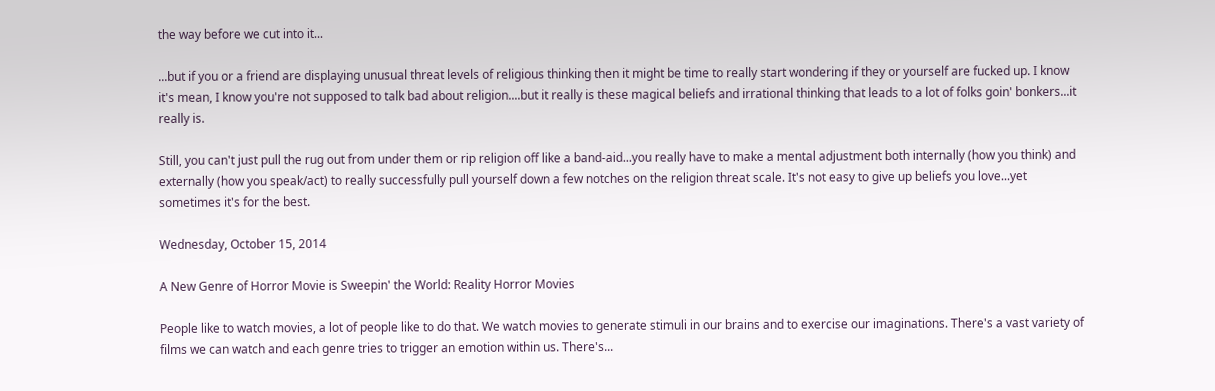the way before we cut into it...

...but if you or a friend are displaying unusual threat levels of religious thinking then it might be time to really start wondering if they or yourself are fucked up. I know it's mean, I know you're not supposed to talk bad about religion....but it really is these magical beliefs and irrational thinking that leads to a lot of folks goin' bonkers...it really is.

Still, you can't just pull the rug out from under them or rip religion off like a band-aid...you really have to make a mental adjustment both internally (how you think) and externally (how you speak/act) to really successfully pull yourself down a few notches on the religion threat scale. It's not easy to give up beliefs you love...yet sometimes it's for the best.

Wednesday, October 15, 2014

A New Genre of Horror Movie is Sweepin' the World: Reality Horror Movies

People like to watch movies, a lot of people like to do that. We watch movies to generate stimuli in our brains and to exercise our imaginations. There's a vast variety of films we can watch and each genre tries to trigger an emotion within us. There's...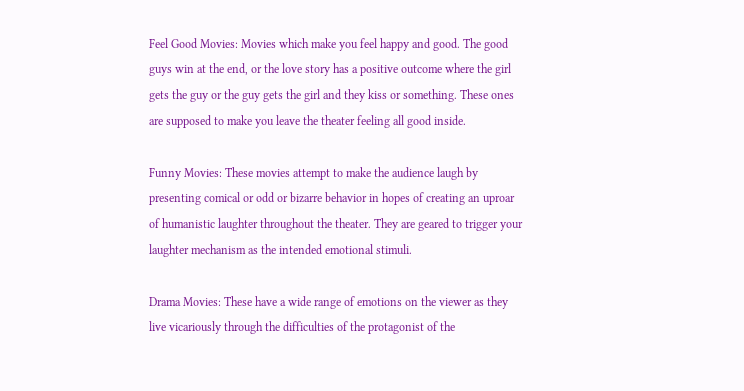Feel Good Movies: Movies which make you feel happy and good. The good guys win at the end, or the love story has a positive outcome where the girl gets the guy or the guy gets the girl and they kiss or something. These ones are supposed to make you leave the theater feeling all good inside.

Funny Movies: These movies attempt to make the audience laugh by presenting comical or odd or bizarre behavior in hopes of creating an uproar of humanistic laughter throughout the theater. They are geared to trigger your laughter mechanism as the intended emotional stimuli.

Drama Movies: These have a wide range of emotions on the viewer as they live vicariously through the difficulties of the protagonist of the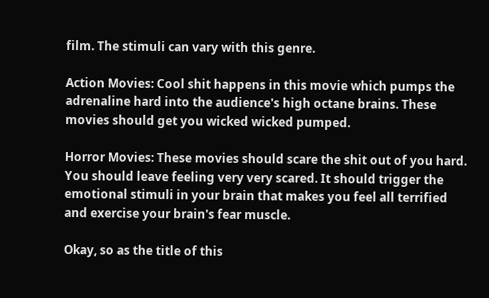film. The stimuli can vary with this genre.

Action Movies: Cool shit happens in this movie which pumps the adrenaline hard into the audience's high octane brains. These movies should get you wicked wicked pumped.

Horror Movies: These movies should scare the shit out of you hard. You should leave feeling very very scared. It should trigger the emotional stimuli in your brain that makes you feel all terrified and exercise your brain's fear muscle.

Okay, so as the title of this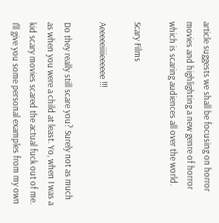article suggests we shall be focusing on horror movies and highlighting a new genre of horror which is scaring audiences all over the world.

Scary Films

Aeeeeeiiiieeeeee !!!

Do they really still scare you? Surely not as much as when you were a child at least. Yo, when I was a kid scary movies scared the actual fuck out of me. I'll give you some personal examples from my own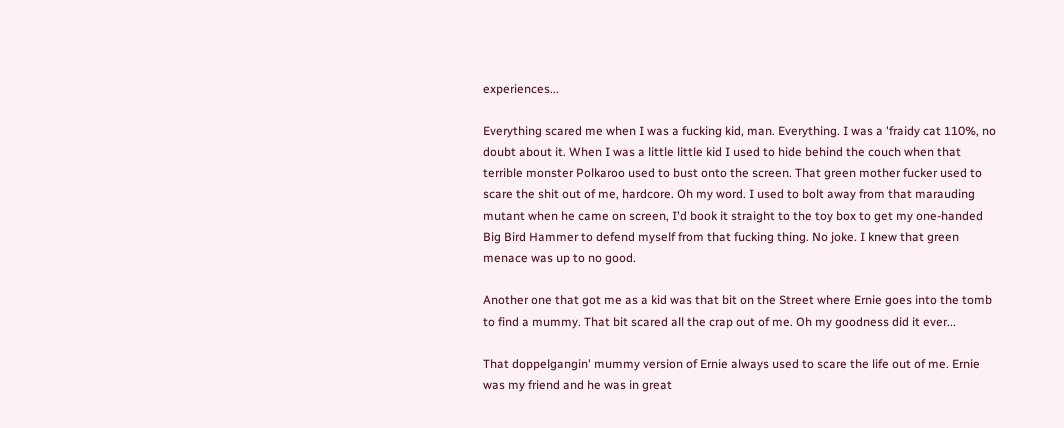experiences...

Everything scared me when I was a fucking kid, man. Everything. I was a 'fraidy cat 110%, no doubt about it. When I was a little little kid I used to hide behind the couch when that terrible monster Polkaroo used to bust onto the screen. That green mother fucker used to scare the shit out of me, hardcore. Oh my word. I used to bolt away from that marauding mutant when he came on screen, I'd book it straight to the toy box to get my one-handed Big Bird Hammer to defend myself from that fucking thing. No joke. I knew that green menace was up to no good.

Another one that got me as a kid was that bit on the Street where Ernie goes into the tomb to find a mummy. That bit scared all the crap out of me. Oh my goodness did it ever...

That doppelgangin' mummy version of Ernie always used to scare the life out of me. Ernie was my friend and he was in great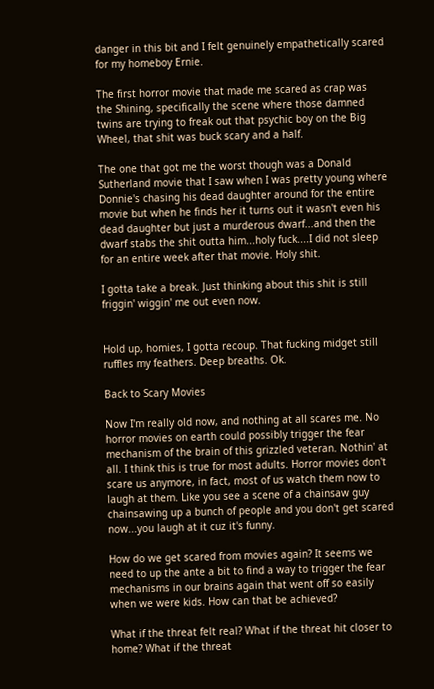danger in this bit and I felt genuinely empathetically scared for my homeboy Ernie.

The first horror movie that made me scared as crap was the Shining, specifically the scene where those damned twins are trying to freak out that psychic boy on the Big Wheel, that shit was buck scary and a half.

The one that got me the worst though was a Donald Sutherland movie that I saw when I was pretty young where Donnie's chasing his dead daughter around for the entire movie but when he finds her it turns out it wasn't even his dead daughter but just a murderous dwarf...and then the dwarf stabs the shit outta him...holy fuck....I did not sleep for an entire week after that movie. Holy shit.

I gotta take a break. Just thinking about this shit is still friggin' wiggin' me out even now.


Hold up, homies, I gotta recoup. That fucking midget still ruffles my feathers. Deep breaths. Ok.

Back to Scary Movies

Now I'm really old now, and nothing at all scares me. No horror movies on earth could possibly trigger the fear mechanism of the brain of this grizzled veteran. Nothin' at all. I think this is true for most adults. Horror movies don't scare us anymore, in fact, most of us watch them now to laugh at them. Like you see a scene of a chainsaw guy chainsawing up a bunch of people and you don't get scared now...you laugh at it cuz it's funny.

How do we get scared from movies again? It seems we need to up the ante a bit to find a way to trigger the fear mechanisms in our brains again that went off so easily when we were kids. How can that be achieved?

What if the threat felt real? What if the threat hit closer to home? What if the threat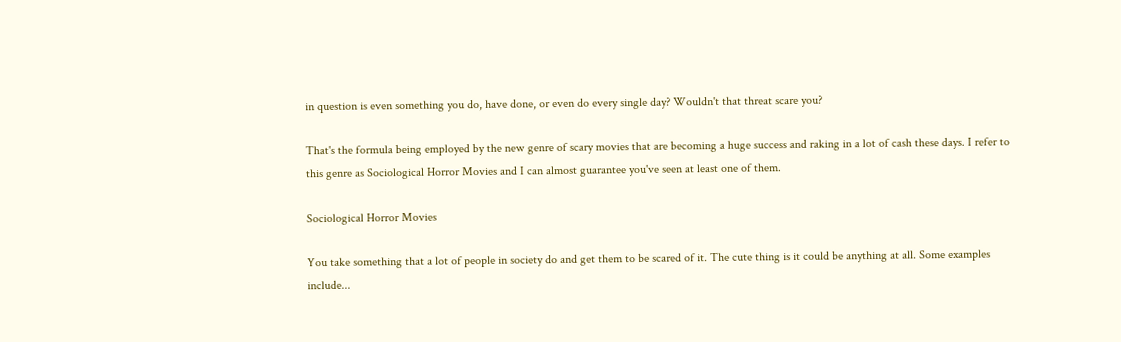in question is even something you do, have done, or even do every single day? Wouldn't that threat scare you?

That's the formula being employed by the new genre of scary movies that are becoming a huge success and raking in a lot of cash these days. I refer to this genre as Sociological Horror Movies and I can almost guarantee you've seen at least one of them.

Sociological Horror Movies

You take something that a lot of people in society do and get them to be scared of it. The cute thing is it could be anything at all. Some examples include...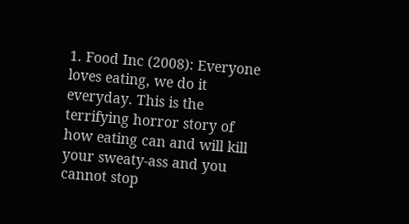1. Food Inc (2008): Everyone loves eating, we do it everyday. This is the terrifying horror story of how eating can and will kill your sweaty-ass and you cannot stop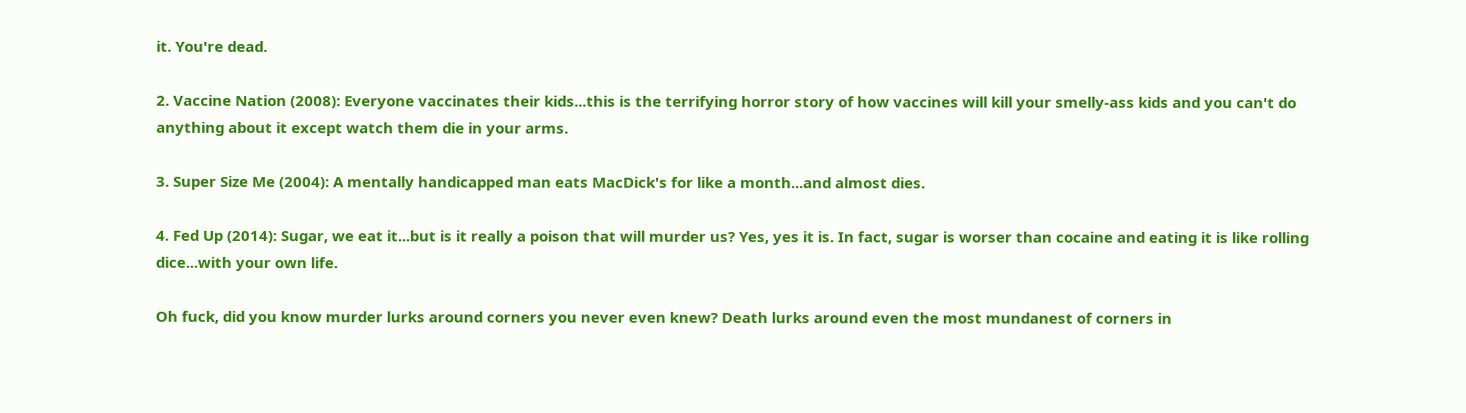it. You're dead.

2. Vaccine Nation (2008): Everyone vaccinates their kids...this is the terrifying horror story of how vaccines will kill your smelly-ass kids and you can't do anything about it except watch them die in your arms.

3. Super Size Me (2004): A mentally handicapped man eats MacDick's for like a month...and almost dies.

4. Fed Up (2014): Sugar, we eat it...but is it really a poison that will murder us? Yes, yes it is. In fact, sugar is worser than cocaine and eating it is like rolling dice...with your own life.

Oh fuck, did you know murder lurks around corners you never even knew? Death lurks around even the most mundanest of corners in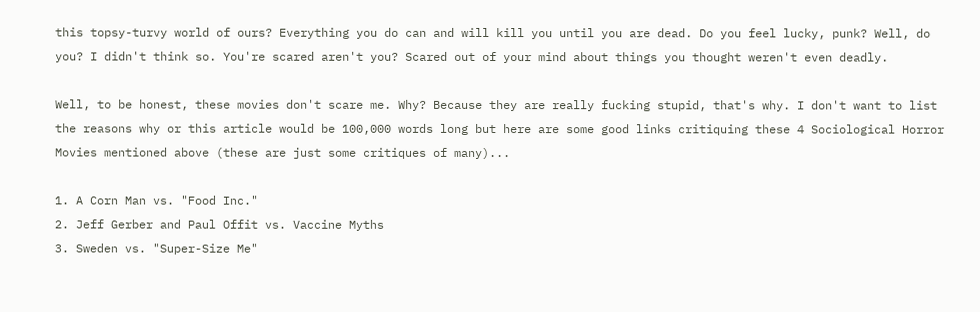this topsy-turvy world of ours? Everything you do can and will kill you until you are dead. Do you feel lucky, punk? Well, do you? I didn't think so. You're scared aren't you? Scared out of your mind about things you thought weren't even deadly.

Well, to be honest, these movies don't scare me. Why? Because they are really fucking stupid, that's why. I don't want to list the reasons why or this article would be 100,000 words long but here are some good links critiquing these 4 Sociological Horror Movies mentioned above (these are just some critiques of many)...

1. A Corn Man vs. "Food Inc."
2. Jeff Gerber and Paul Offit vs. Vaccine Myths
3. Sweden vs. "Super-Size Me"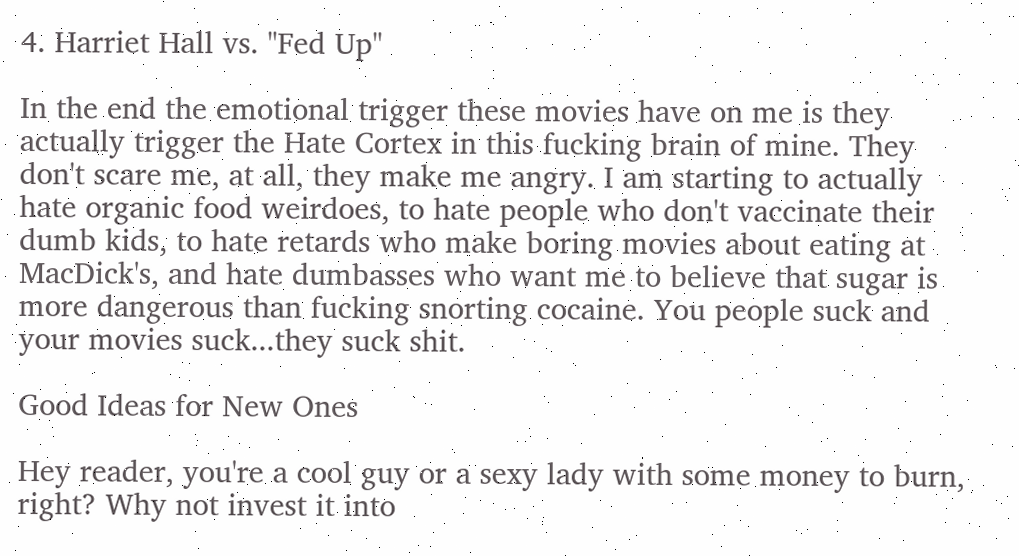4. Harriet Hall vs. "Fed Up"

In the end the emotional trigger these movies have on me is they actually trigger the Hate Cortex in this fucking brain of mine. They don't scare me, at all, they make me angry. I am starting to actually hate organic food weirdoes, to hate people who don't vaccinate their dumb kids, to hate retards who make boring movies about eating at MacDick's, and hate dumbasses who want me to believe that sugar is more dangerous than fucking snorting cocaine. You people suck and your movies suck...they suck shit.

Good Ideas for New Ones

Hey reader, you're a cool guy or a sexy lady with some money to burn, right? Why not invest it into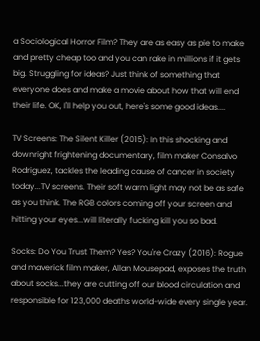a Sociological Horror Film? They are as easy as pie to make and pretty cheap too and you can rake in millions if it gets big. Struggling for ideas? Just think of something that everyone does and make a movie about how that will end their life. OK, I'll help you out, here's some good ideas....

TV Screens: The Silent Killer (2015): In this shocking and downright frightening documentary, film maker Consalvo Rodriguez, tackles the leading cause of cancer in society today...TV screens. Their soft warm light may not be as safe as you think. The RGB colors coming off your screen and hitting your eyes...will literally fucking kill you so bad.

Socks: Do You Trust Them? Yes? You're Crazy (2016): Rogue and maverick film maker, Allan Mousepad, exposes the truth about socks...they are cutting off our blood circulation and responsible for 123,000 deaths world-wide every single year.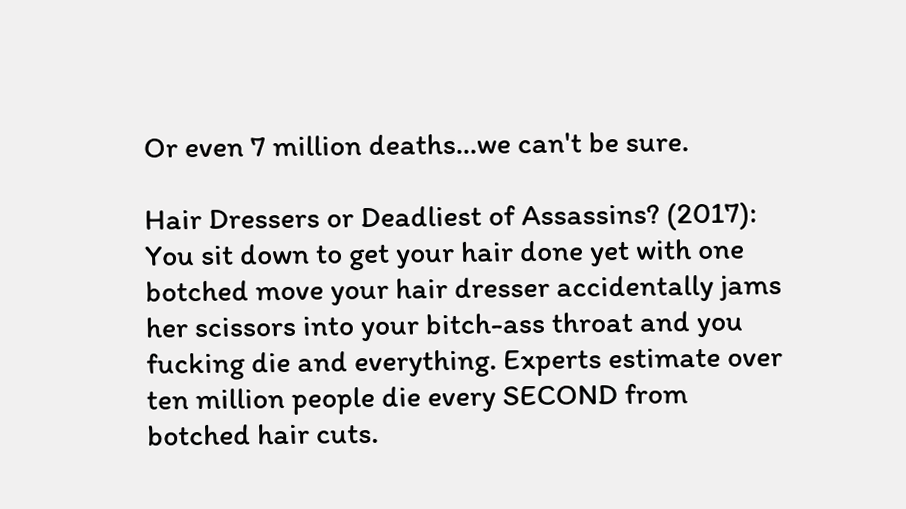Or even 7 million deaths...we can't be sure.

Hair Dressers or Deadliest of Assassins? (2017): You sit down to get your hair done yet with one botched move your hair dresser accidentally jams her scissors into your bitch-ass throat and you fucking die and everything. Experts estimate over ten million people die every SECOND from botched hair cuts.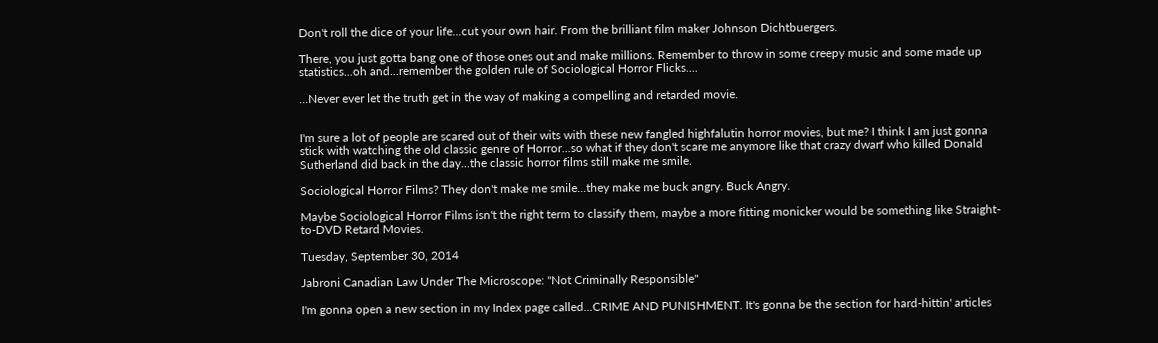Don't roll the dice of your life...cut your own hair. From the brilliant film maker Johnson Dichtbuergers.

There, you just gotta bang one of those ones out and make millions. Remember to throw in some creepy music and some made up statistics...oh and...remember the golden rule of Sociological Horror Flicks....

...Never ever let the truth get in the way of making a compelling and retarded movie.


I'm sure a lot of people are scared out of their wits with these new fangled highfalutin horror movies, but me? I think I am just gonna stick with watching the old classic genre of Horror...so what if they don't scare me anymore like that crazy dwarf who killed Donald Sutherland did back in the day...the classic horror films still make me smile.

Sociological Horror Films? They don't make me smile...they make me buck angry. Buck Angry.

Maybe Sociological Horror Films isn't the right term to classify them, maybe a more fitting monicker would be something like Straight-to-DVD Retard Movies.

Tuesday, September 30, 2014

Jabroni Canadian Law Under The Microscope: "Not Criminally Responsible"

I'm gonna open a new section in my Index page called...CRIME AND PUNISHMENT. It's gonna be the section for hard-hittin' articles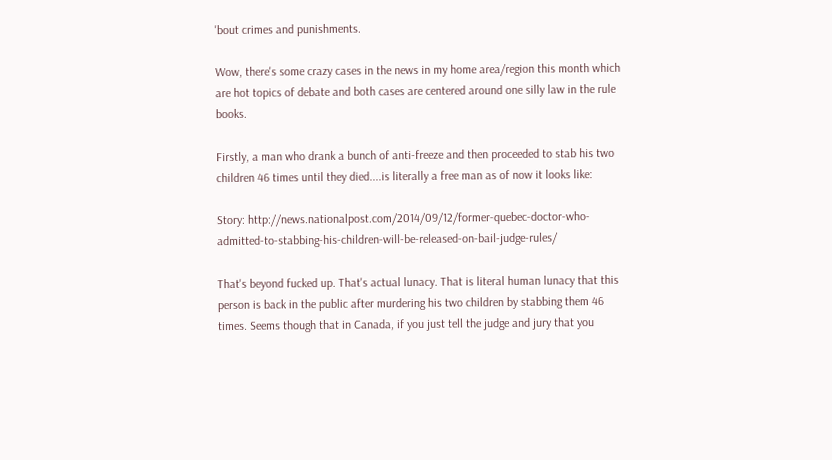'bout crimes and punishments.

Wow, there's some crazy cases in the news in my home area/region this month which are hot topics of debate and both cases are centered around one silly law in the rule books.

Firstly, a man who drank a bunch of anti-freeze and then proceeded to stab his two children 46 times until they died....is literally a free man as of now it looks like:

Story: http://news.nationalpost.com/2014/09/12/former-quebec-doctor-who-admitted-to-stabbing-his-children-will-be-released-on-bail-judge-rules/

That's beyond fucked up. That's actual lunacy. That is literal human lunacy that this person is back in the public after murdering his two children by stabbing them 46 times. Seems though that in Canada, if you just tell the judge and jury that you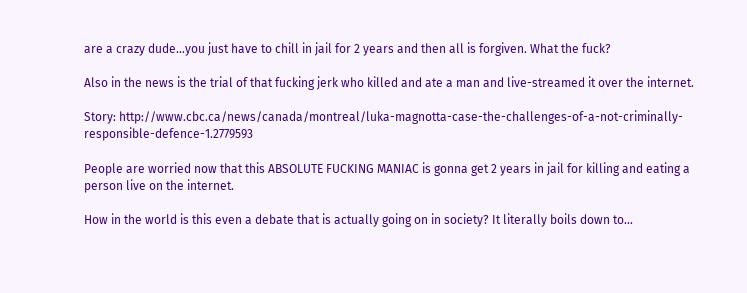are a crazy dude...you just have to chill in jail for 2 years and then all is forgiven. What the fuck?

Also in the news is the trial of that fucking jerk who killed and ate a man and live-streamed it over the internet.

Story: http://www.cbc.ca/news/canada/montreal/luka-magnotta-case-the-challenges-of-a-not-criminally-responsible-defence-1.2779593

People are worried now that this ABSOLUTE FUCKING MANIAC is gonna get 2 years in jail for killing and eating a person live on the internet.

How in the world is this even a debate that is actually going on in society? It literally boils down to...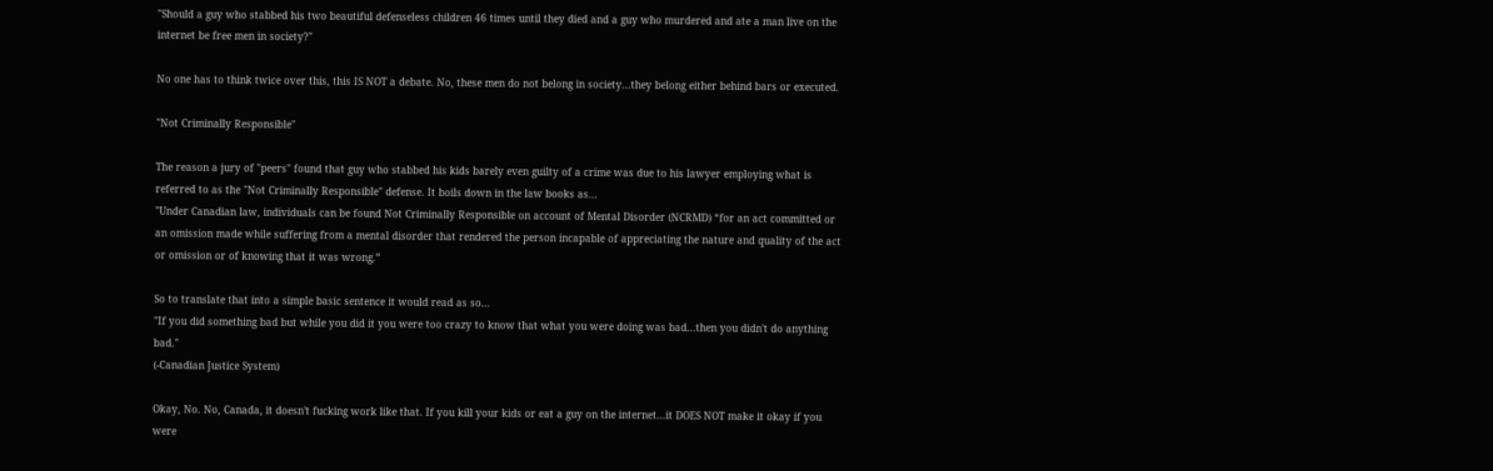"Should a guy who stabbed his two beautiful defenseless children 46 times until they died and a guy who murdered and ate a man live on the internet be free men in society?"

No one has to think twice over this, this IS NOT a debate. No, these men do not belong in society...they belong either behind bars or executed.

"Not Criminally Responsible"

The reason a jury of "peers" found that guy who stabbed his kids barely even guilty of a crime was due to his lawyer employing what is referred to as the "Not Criminally Responsible" defense. It boils down in the law books as...
"Under Canadian law, individuals can be found Not Criminally Responsible on account of Mental Disorder (NCRMD) “for an act committed or an omission made while suffering from a mental disorder that rendered the person incapable of appreciating the nature and quality of the act or omission or of knowing that it was wrong.”

So to translate that into a simple basic sentence it would read as so...
"If you did something bad but while you did it you were too crazy to know that what you were doing was bad...then you didn't do anything bad."
(-Canadian Justice System)

Okay, No. No, Canada, it doesn't fucking work like that. If you kill your kids or eat a guy on the internet...it DOES NOT make it okay if you were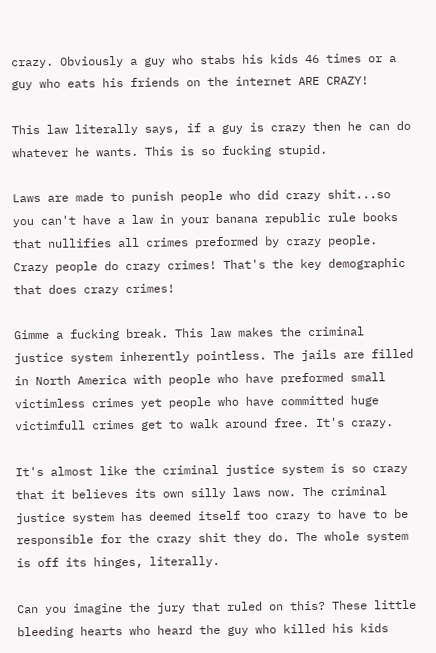crazy. Obviously a guy who stabs his kids 46 times or a guy who eats his friends on the internet ARE CRAZY!

This law literally says, if a guy is crazy then he can do whatever he wants. This is so fucking stupid.

Laws are made to punish people who did crazy shit...so you can't have a law in your banana republic rule books that nullifies all crimes preformed by crazy people. Crazy people do crazy crimes! That's the key demographic that does crazy crimes!

Gimme a fucking break. This law makes the criminal justice system inherently pointless. The jails are filled in North America with people who have preformed small victimless crimes yet people who have committed huge victimfull crimes get to walk around free. It's crazy.

It's almost like the criminal justice system is so crazy that it believes its own silly laws now. The criminal justice system has deemed itself too crazy to have to be responsible for the crazy shit they do. The whole system is off its hinges, literally.

Can you imagine the jury that ruled on this? These little bleeding hearts who heard the guy who killed his kids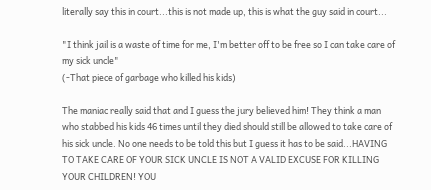literally say this in court...this is not made up, this is what the guy said in court...

"I think jail is a waste of time for me, I'm better off to be free so I can take care of my sick uncle"
(-That piece of garbage who killed his kids)

The maniac really said that and I guess the jury believed him! They think a man who stabbed his kids 46 times until they died should still be allowed to take care of his sick uncle. No one needs to be told this but I guess it has to be said...HAVING TO TAKE CARE OF YOUR SICK UNCLE IS NOT A VALID EXCUSE FOR KILLING YOUR CHILDREN! YOU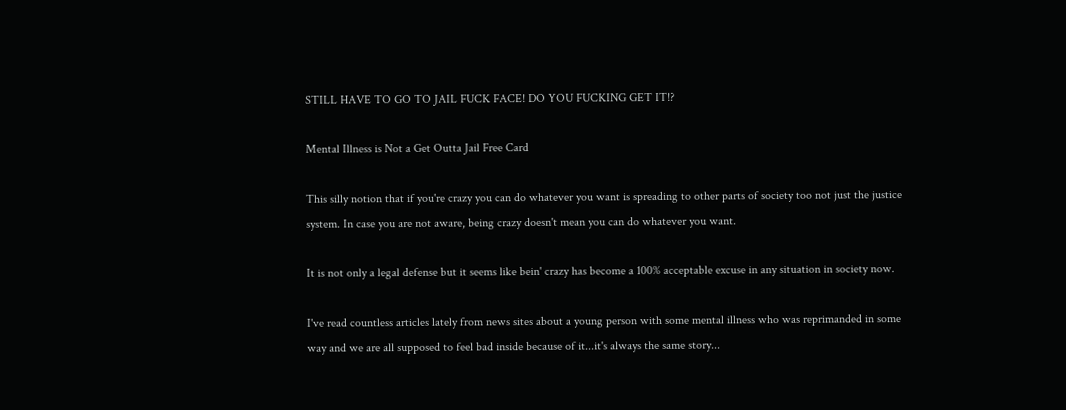STILL HAVE TO GO TO JAIL FUCK FACE! DO YOU FUCKING GET IT!?

Mental Illness is Not a Get Outta Jail Free Card

This silly notion that if you're crazy you can do whatever you want is spreading to other parts of society too not just the justice system. In case you are not aware, being crazy doesn't mean you can do whatever you want.

It is not only a legal defense but it seems like bein' crazy has become a 100% acceptable excuse in any situation in society now.

I've read countless articles lately from news sites about a young person with some mental illness who was reprimanded in some way and we are all supposed to feel bad inside because of it...it's always the same story...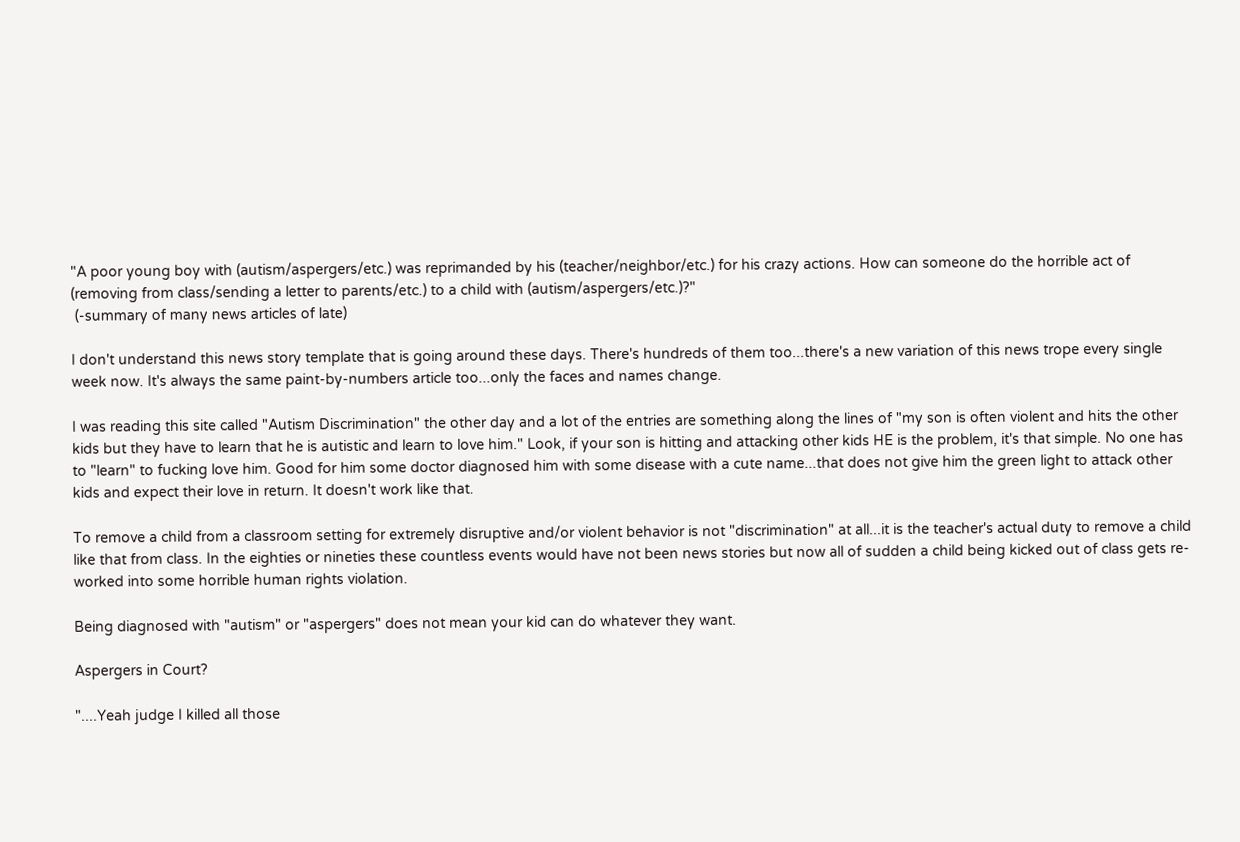"A poor young boy with (autism/aspergers/etc.) was reprimanded by his (teacher/neighbor/etc.) for his crazy actions. How can someone do the horrible act of (removing from class/sending a letter to parents/etc.) to a child with (autism/aspergers/etc.)?"
 (-summary of many news articles of late)

I don't understand this news story template that is going around these days. There's hundreds of them too...there's a new variation of this news trope every single week now. It's always the same paint-by-numbers article too...only the faces and names change.

I was reading this site called "Autism Discrimination" the other day and a lot of the entries are something along the lines of "my son is often violent and hits the other kids but they have to learn that he is autistic and learn to love him." Look, if your son is hitting and attacking other kids HE is the problem, it's that simple. No one has to "learn" to fucking love him. Good for him some doctor diagnosed him with some disease with a cute name...that does not give him the green light to attack other kids and expect their love in return. It doesn't work like that.

To remove a child from a classroom setting for extremely disruptive and/or violent behavior is not "discrimination" at all...it is the teacher's actual duty to remove a child like that from class. In the eighties or nineties these countless events would have not been news stories but now all of sudden a child being kicked out of class gets re-worked into some horrible human rights violation.

Being diagnosed with "autism" or "aspergers" does not mean your kid can do whatever they want.

Aspergers in Court?

"....Yeah judge I killed all those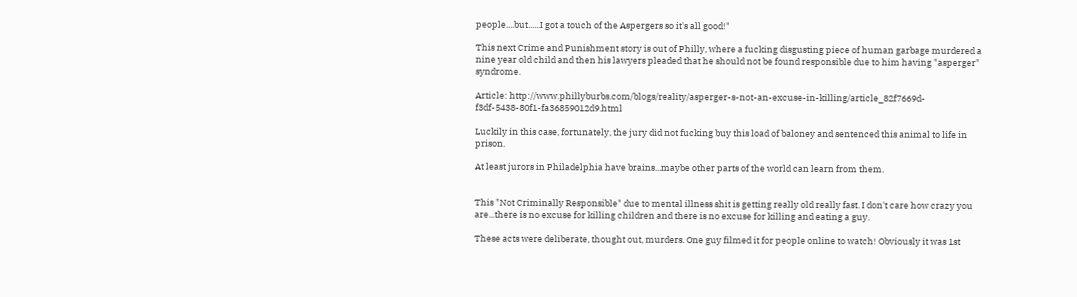people....but......I got a touch of the Aspergers so it's all good!"

This next Crime and Punishment story is out of Philly, where a fucking disgusting piece of human garbage murdered a nine year old child and then his lawyers pleaded that he should not be found responsible due to him having "asperger" syndrome.

Article: http://www.phillyburbs.com/blogs/reality/asperger-s-not-an-excuse-in-killing/article_82f7669d-f3df-5438-80f1-fa36859012d9.html

Luckily in this case, fortunately, the jury did not fucking buy this load of baloney and sentenced this animal to life in prison.

At least jurors in Philadelphia have brains...maybe other parts of the world can learn from them.


This "Not Criminally Responsible" due to mental illness shit is getting really old really fast. I don't care how crazy you are...there is no excuse for killing children and there is no excuse for killing and eating a guy.

These acts were deliberate, thought out, murders. One guy filmed it for people online to watch! Obviously it was 1st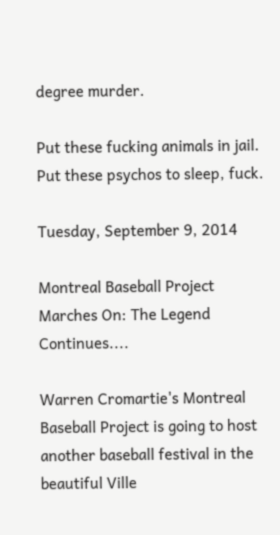degree murder.

Put these fucking animals in jail. Put these psychos to sleep, fuck.

Tuesday, September 9, 2014

Montreal Baseball Project Marches On: The Legend Continues....

Warren Cromartie's Montreal Baseball Project is going to host another baseball festival in the beautiful Ville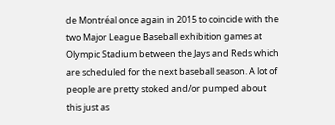de Montréal once again in 2015 to coincide with the two Major League Baseball exhibition games at Olympic Stadium between the Jays and Reds which are scheduled for the next baseball season. A lot of people are pretty stoked and/or pumped about this just as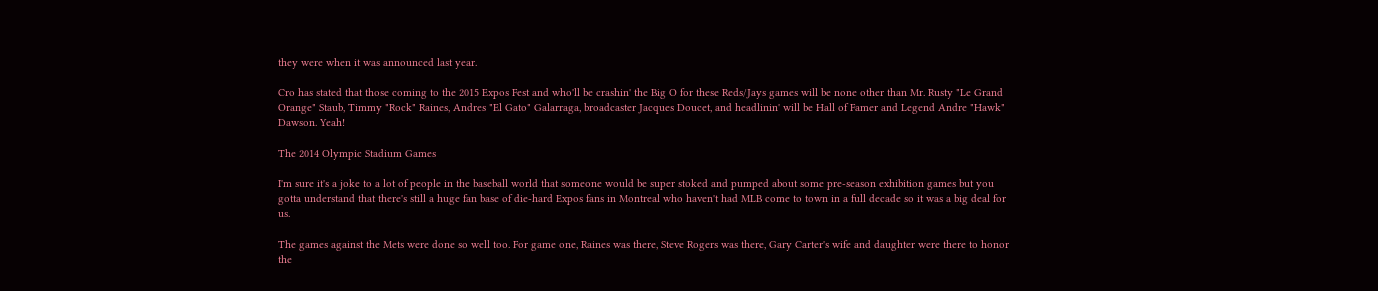they were when it was announced last year.

Cro has stated that those coming to the 2015 Expos Fest and who'll be crashin' the Big O for these Reds/Jays games will be none other than Mr. Rusty "Le Grand Orange" Staub, Timmy "Rock" Raines, Andres "El Gato" Galarraga, broadcaster Jacques Doucet, and headlinin' will be Hall of Famer and Legend Andre "Hawk" Dawson. Yeah!

The 2014 Olympic Stadium Games

I'm sure it's a joke to a lot of people in the baseball world that someone would be super stoked and pumped about some pre-season exhibition games but you gotta understand that there's still a huge fan base of die-hard Expos fans in Montreal who haven't had MLB come to town in a full decade so it was a big deal for us.

The games against the Mets were done so well too. For game one, Raines was there, Steve Rogers was there, Gary Carter's wife and daughter were there to honor the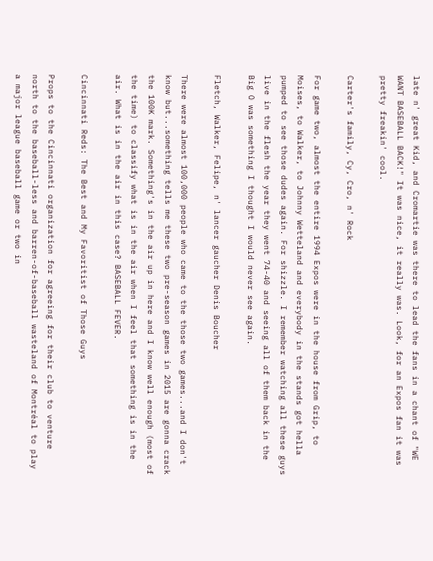late n' great Kid, and Cromartie was there to lead the fans in a chant of "WE WANT BASEBALL BACK!" It was nice, it really was. Look, for an Expos fan it was pretty freakin' cool.

Carter's family, Cy, Cro, n' Rock

For game two, almost the entire 1994 Expos were in the house from Grip, to Moises, to Walker, to Johnny Wetteland and everybody in the stands got hella pumped to see those dudes again. For shizzle. I remember watching all these guys live in the flesh the year they went 74-40 and seeing all of them back in the Big O was something I thought I would never see again.

Fletch, Walker, Felipe, n' lancer gaucher Denis Boucher

There were almost 100,000 people who came to the those two games...and I don't know but...something tells me these two pre-season games in 2015 are gonna crack the 100K mark. Something's in the air up in here and I know well enough (most of the time) to classify what is in the air when I feel that something is in the air. What is in the air in this case? BASEBALL FEVER.

Cincinnati Reds: The Best and My Favoritist of Those Guys

Props to the Cincinnati organization for agreeing for their club to venture north to the baseball-less and barren-of-baseball wasteland of Montréal to play a major league baseball game or two in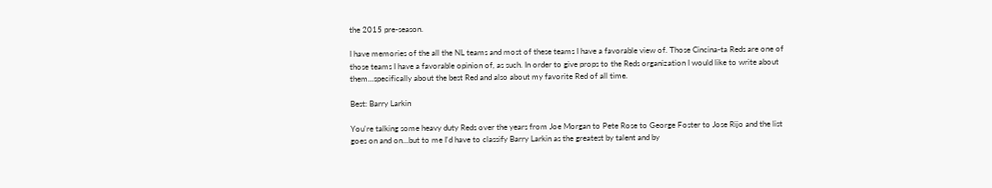the 2015 pre-season.

I have memories of the all the NL teams and most of these teams I have a favorable view of. Those Cincina-ta Reds are one of those teams I have a favorable opinion of, as such. In order to give props to the Reds organization I would like to write about them...specifically about the best Red and also about my favorite Red of all time.

Best: Barry Larkin

You're talking some heavy duty Reds over the years from Joe Morgan to Pete Rose to George Foster to Jose Rijo and the list goes on and on...but to me I'd have to classify Barry Larkin as the greatest by talent and by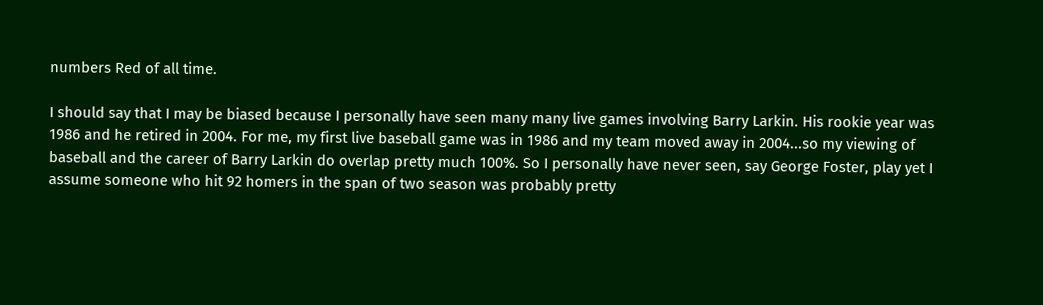numbers Red of all time.

I should say that I may be biased because I personally have seen many many live games involving Barry Larkin. His rookie year was 1986 and he retired in 2004. For me, my first live baseball game was in 1986 and my team moved away in 2004...so my viewing of baseball and the career of Barry Larkin do overlap pretty much 100%. So I personally have never seen, say George Foster, play yet I assume someone who hit 92 homers in the span of two season was probably pretty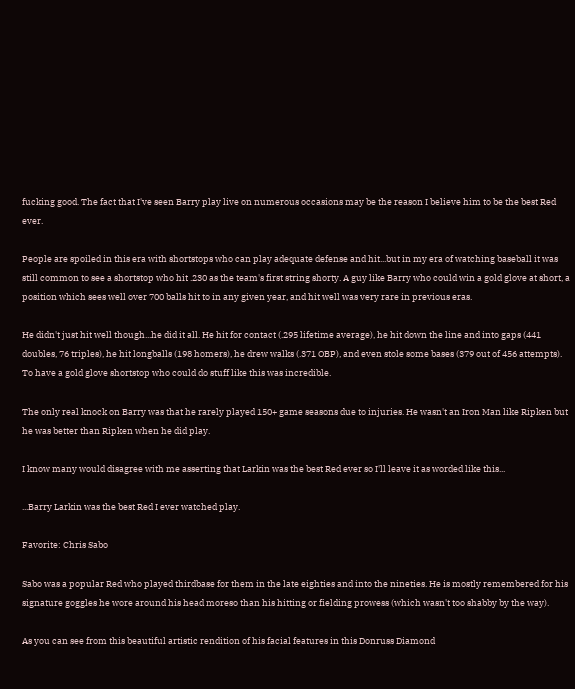fucking good. The fact that I've seen Barry play live on numerous occasions may be the reason I believe him to be the best Red ever.

People are spoiled in this era with shortstops who can play adequate defense and hit...but in my era of watching baseball it was still common to see a shortstop who hit .230 as the team's first string shorty. A guy like Barry who could win a gold glove at short, a position which sees well over 700 balls hit to in any given year, and hit well was very rare in previous eras.

He didn't just hit well though...he did it all. He hit for contact (.295 lifetime average), he hit down the line and into gaps (441 doubles, 76 triples), he hit longballs (198 homers), he drew walks (.371 OBP), and even stole some bases (379 out of 456 attempts). To have a gold glove shortstop who could do stuff like this was incredible.

The only real knock on Barry was that he rarely played 150+ game seasons due to injuries. He wasn't an Iron Man like Ripken but he was better than Ripken when he did play.

I know many would disagree with me asserting that Larkin was the best Red ever so I'll leave it as worded like this...

...Barry Larkin was the best Red I ever watched play.

Favorite: Chris Sabo

Sabo was a popular Red who played thirdbase for them in the late eighties and into the nineties. He is mostly remembered for his signature goggles he wore around his head moreso than his hitting or fielding prowess (which wasn't too shabby by the way).

As you can see from this beautiful artistic rendition of his facial features in this Donruss Diamond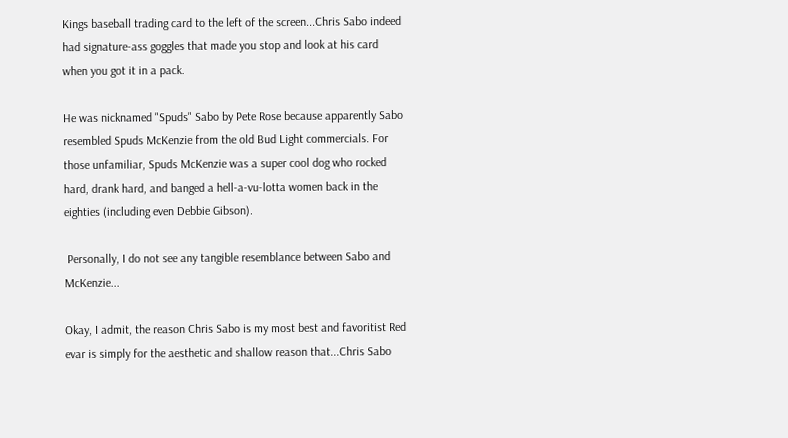Kings baseball trading card to the left of the screen...Chris Sabo indeed had signature-ass goggles that made you stop and look at his card when you got it in a pack.

He was nicknamed "Spuds" Sabo by Pete Rose because apparently Sabo resembled Spuds McKenzie from the old Bud Light commercials. For those unfamiliar, Spuds McKenzie was a super cool dog who rocked hard, drank hard, and banged a hell-a-vu-lotta women back in the eighties (including even Debbie Gibson).

 Personally, I do not see any tangible resemblance between Sabo and McKenzie...

Okay, I admit, the reason Chris Sabo is my most best and favoritist Red evar is simply for the aesthetic and shallow reason that...Chris Sabo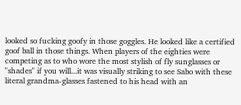looked so fucking goofy in those goggles. He looked like a certified goof ball in those things. When players of the eighties were competing as to who wore the most stylish of fly sunglasses or "shades" if you will...it was visually striking to see Sabo with these literal grandma-glasses fastened to his head with an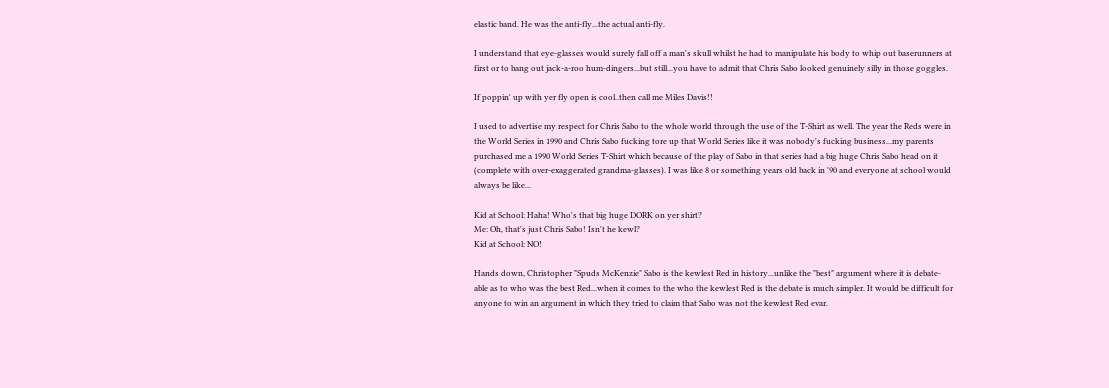elastic band. He was the anti-fly...the actual anti-fly.

I understand that eye-glasses would surely fall off a man's skull whilst he had to manipulate his body to whip out baserunners at first or to bang out jack-a-roo hum-dingers...but still...you have to admit that Chris Sabo looked genuinely silly in those goggles.

If poppin' up with yer fly open is cool..then call me Miles Davis!!

I used to advertise my respect for Chris Sabo to the whole world through the use of the T-Shirt as well. The year the Reds were in the World Series in 1990 and Chris Sabo fucking tore up that World Series like it was nobody's fucking business...my parents purchased me a 1990 World Series T-Shirt which because of the play of Sabo in that series had a big huge Chris Sabo head on it (complete with over-exaggerated grandma-glasses). I was like 8 or something years old back in '90 and everyone at school would always be like...

Kid at School: Haha! Who's that big huge DORK on yer shirt?
Me: Oh, that's just Chris Sabo! Isn't he kewl?
Kid at School: NO!

Hands down, Christopher "Spuds McKenzie" Sabo is the kewlest Red in history...unlike the "best" argument where it is debate-able as to who was the best Red...when it comes to the who the kewlest Red is the debate is much simpler. It would be difficult for anyone to win an argument in which they tried to claim that Sabo was not the kewlest Red evar.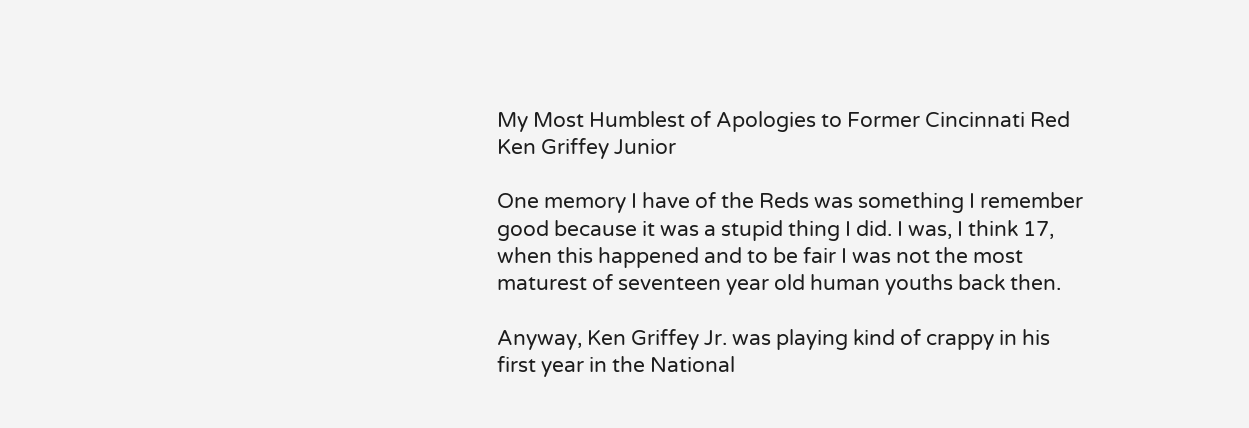My Most Humblest of Apologies to Former Cincinnati Red Ken Griffey Junior

One memory I have of the Reds was something I remember good because it was a stupid thing I did. I was, I think 17, when this happened and to be fair I was not the most maturest of seventeen year old human youths back then.

Anyway, Ken Griffey Jr. was playing kind of crappy in his first year in the National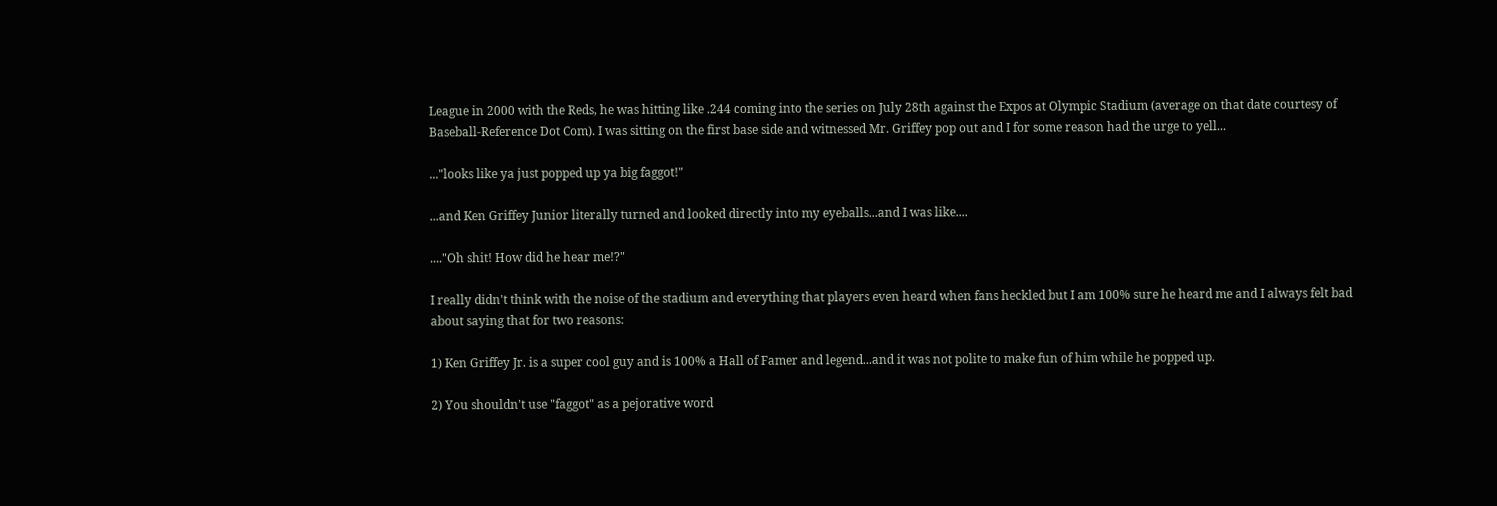League in 2000 with the Reds, he was hitting like .244 coming into the series on July 28th against the Expos at Olympic Stadium (average on that date courtesy of Baseball-Reference Dot Com). I was sitting on the first base side and witnessed Mr. Griffey pop out and I for some reason had the urge to yell...

..."looks like ya just popped up ya big faggot!"

...and Ken Griffey Junior literally turned and looked directly into my eyeballs...and I was like....

...."Oh shit! How did he hear me!?"

I really didn't think with the noise of the stadium and everything that players even heard when fans heckled but I am 100% sure he heard me and I always felt bad about saying that for two reasons:

1) Ken Griffey Jr. is a super cool guy and is 100% a Hall of Famer and legend...and it was not polite to make fun of him while he popped up.

2) You shouldn't use "faggot" as a pejorative word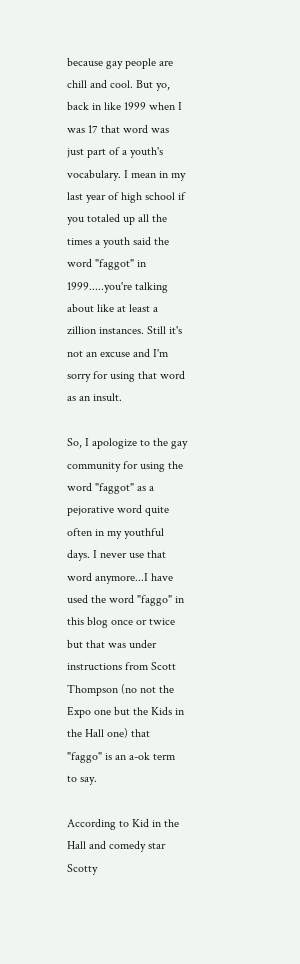because gay people are chill and cool. But yo, back in like 1999 when I was 17 that word was just part of a youth's vocabulary. I mean in my last year of high school if you totaled up all the times a youth said the word "faggot" in 1999.....you're talking about like at least a zillion instances. Still it's not an excuse and I'm sorry for using that word as an insult.

So, I apologize to the gay community for using the word "faggot" as a pejorative word quite often in my youthful days. I never use that word anymore...I have used the word "faggo" in this blog once or twice but that was under instructions from Scott Thompson (no not the Expo one but the Kids in the Hall one) that "faggo" is an a-ok term to say.

According to Kid in the Hall and comedy star Scotty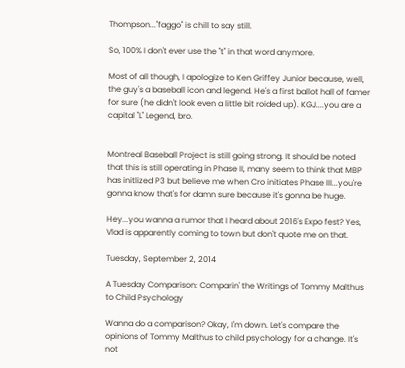Thompson..."faggo" is chill to say still.

So, 100% I don't ever use the "t" in that word anymore.

Most of all though, I apologize to Ken Griffey Junior because, well, the guy's a baseball icon and legend. He's a first ballot hall of famer for sure (he didn't look even a little bit roided up). KGJ....you are a capital "L" Legend, bro.


Montreal Baseball Project is still going strong. It should be noted that this is still operating in Phase II, many seem to think that MBP has initlized P3 but believe me when Cro initiates Phase III...you're gonna know that's for damn sure because it's gonna be huge.

Hey...you wanna a rumor that I heard about 2016's Expo fest? Yes, Vlad is apparently coming to town but don't quote me on that.

Tuesday, September 2, 2014

A Tuesday Comparison: Comparin' the Writings of Tommy Malthus to Child Psychology

Wanna do a comparison? Okay, I'm down. Let's compare the opinions of Tommy Malthus to child psychology for a change. It's not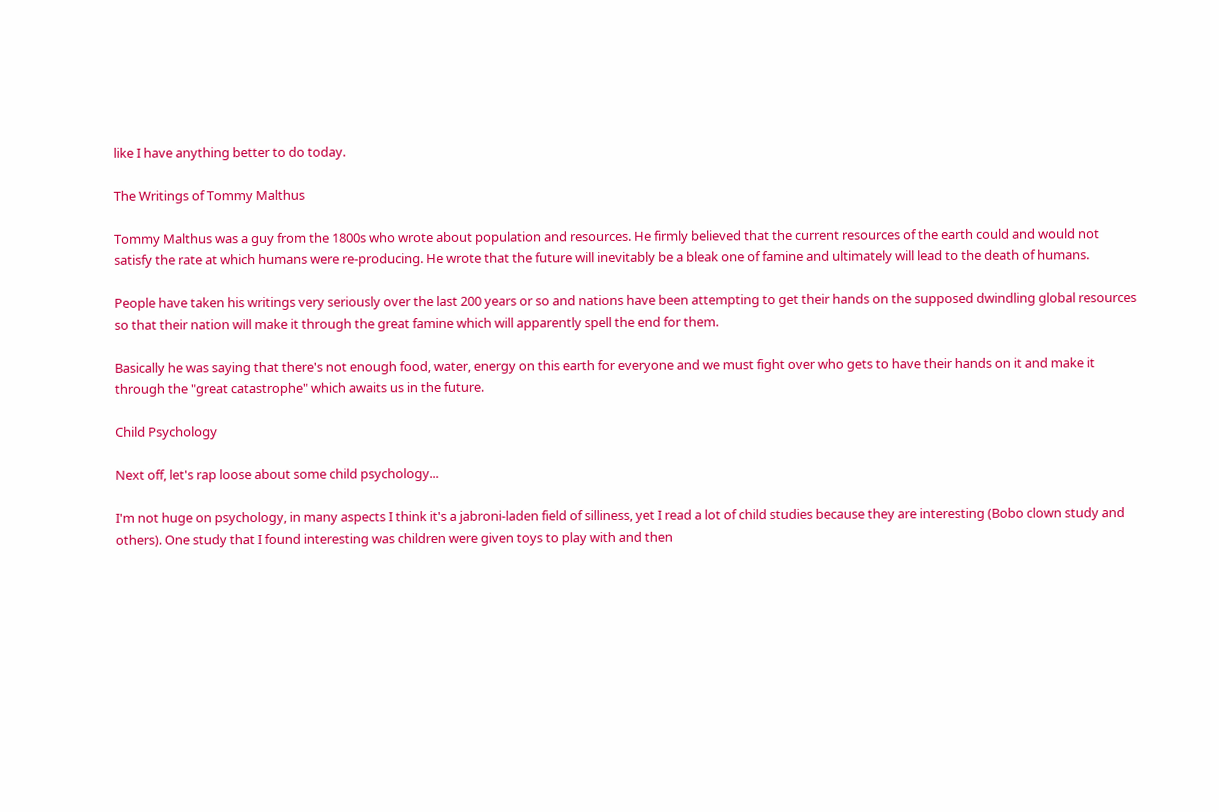like I have anything better to do today.

The Writings of Tommy Malthus

Tommy Malthus was a guy from the 1800s who wrote about population and resources. He firmly believed that the current resources of the earth could and would not satisfy the rate at which humans were re-producing. He wrote that the future will inevitably be a bleak one of famine and ultimately will lead to the death of humans.

People have taken his writings very seriously over the last 200 years or so and nations have been attempting to get their hands on the supposed dwindling global resources so that their nation will make it through the great famine which will apparently spell the end for them.

Basically he was saying that there's not enough food, water, energy on this earth for everyone and we must fight over who gets to have their hands on it and make it through the "great catastrophe" which awaits us in the future.

Child Psychology

Next off, let's rap loose about some child psychology...

I'm not huge on psychology, in many aspects I think it's a jabroni-laden field of silliness, yet I read a lot of child studies because they are interesting (Bobo clown study and others). One study that I found interesting was children were given toys to play with and then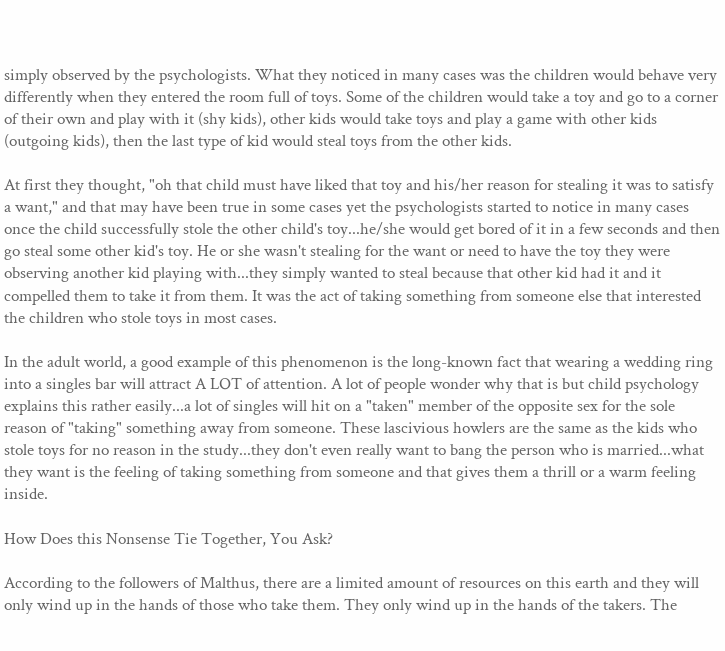simply observed by the psychologists. What they noticed in many cases was the children would behave very differently when they entered the room full of toys. Some of the children would take a toy and go to a corner of their own and play with it (shy kids), other kids would take toys and play a game with other kids (outgoing kids), then the last type of kid would steal toys from the other kids.

At first they thought, "oh that child must have liked that toy and his/her reason for stealing it was to satisfy a want," and that may have been true in some cases yet the psychologists started to notice in many cases once the child successfully stole the other child's toy...he/she would get bored of it in a few seconds and then go steal some other kid's toy. He or she wasn't stealing for the want or need to have the toy they were observing another kid playing with...they simply wanted to steal because that other kid had it and it compelled them to take it from them. It was the act of taking something from someone else that interested the children who stole toys in most cases.

In the adult world, a good example of this phenomenon is the long-known fact that wearing a wedding ring into a singles bar will attract A LOT of attention. A lot of people wonder why that is but child psychology explains this rather easily...a lot of singles will hit on a "taken" member of the opposite sex for the sole reason of "taking" something away from someone. These lascivious howlers are the same as the kids who stole toys for no reason in the study...they don't even really want to bang the person who is married...what they want is the feeling of taking something from someone and that gives them a thrill or a warm feeling inside.

How Does this Nonsense Tie Together, You Ask?

According to the followers of Malthus, there are a limited amount of resources on this earth and they will only wind up in the hands of those who take them. They only wind up in the hands of the takers. The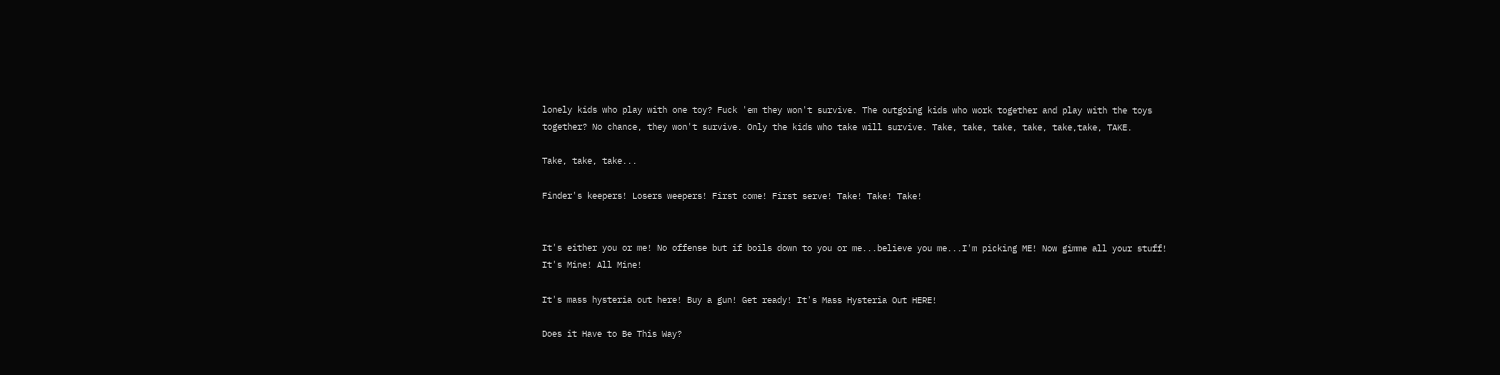lonely kids who play with one toy? Fuck 'em they won't survive. The outgoing kids who work together and play with the toys together? No chance, they won't survive. Only the kids who take will survive. Take, take, take, take, take,take, TAKE.

Take, take, take...

Finder's keepers! Losers weepers! First come! First serve! Take! Take! Take!


It's either you or me! No offense but if boils down to you or me...believe you me...I'm picking ME! Now gimme all your stuff! It's Mine! All Mine!

It's mass hysteria out here! Buy a gun! Get ready! It's Mass Hysteria Out HERE!

Does it Have to Be This Way?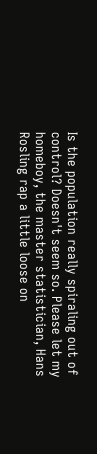Is the population really spiraling out of control? Doesn't seem so. Please let my homeboy, the master statistician, Hans Rosling rap a little loose on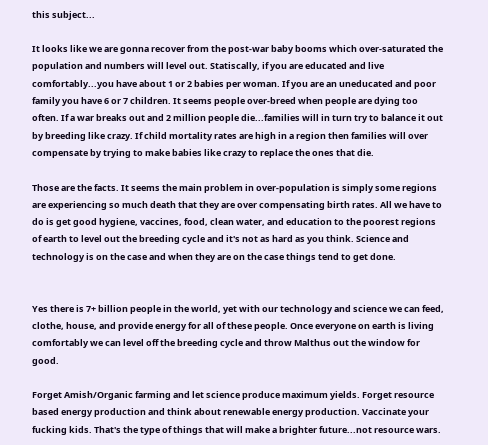this subject...

It looks like we are gonna recover from the post-war baby booms which over-saturated the population and numbers will level out. Statiscally, if you are educated and live comfortably...you have about 1 or 2 babies per woman. If you are an uneducated and poor family you have 6 or 7 children. It seems people over-breed when people are dying too often. If a war breaks out and 2 million people die...families will in turn try to balance it out by breeding like crazy. If child mortality rates are high in a region then families will over compensate by trying to make babies like crazy to replace the ones that die.

Those are the facts. It seems the main problem in over-population is simply some regions are experiencing so much death that they are over compensating birth rates. All we have to do is get good hygiene, vaccines, food, clean water, and education to the poorest regions of earth to level out the breeding cycle and it's not as hard as you think. Science and technology is on the case and when they are on the case things tend to get done.


Yes there is 7+ billion people in the world, yet with our technology and science we can feed, clothe, house, and provide energy for all of these people. Once everyone on earth is living comfortably we can level off the breeding cycle and throw Malthus out the window for good.

Forget Amish/Organic farming and let science produce maximum yields. Forget resource based energy production and think about renewable energy production. Vaccinate your fucking kids. That's the type of things that will make a brighter future...not resource wars.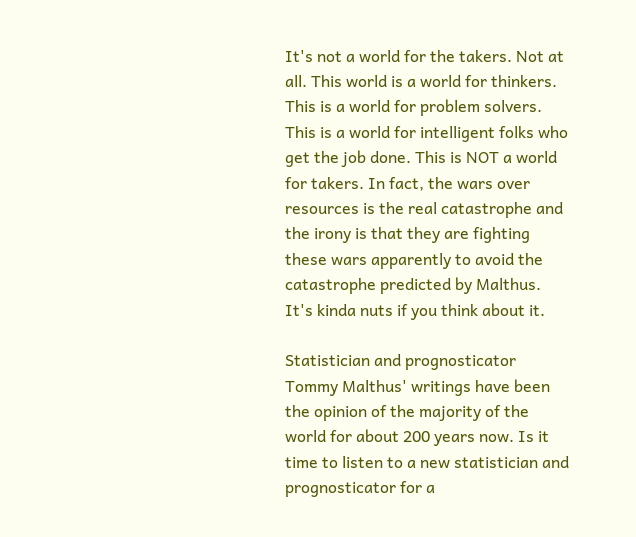It's not a world for the takers. Not at all. This world is a world for thinkers. This is a world for problem solvers. This is a world for intelligent folks who get the job done. This is NOT a world for takers. In fact, the wars over resources is the real catastrophe and the irony is that they are fighting these wars apparently to avoid the catastrophe predicted by Malthus. It's kinda nuts if you think about it.

Statistician and prognosticator Tommy Malthus' writings have been the opinion of the majority of the world for about 200 years now. Is it time to listen to a new statistician and prognosticator for a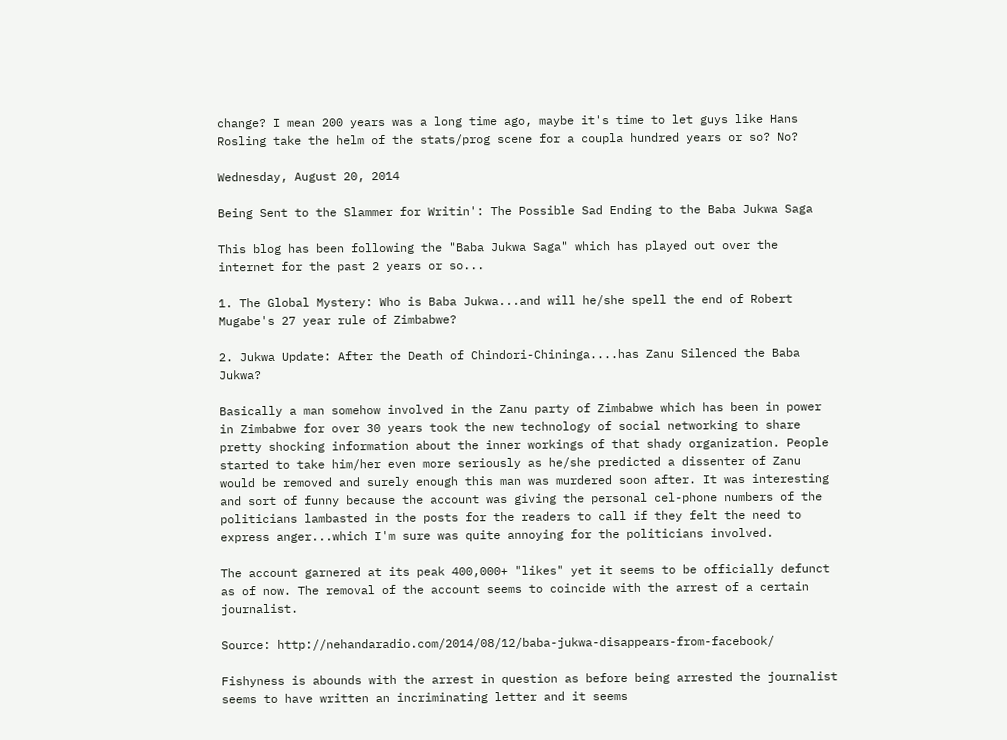change? I mean 200 years was a long time ago, maybe it's time to let guys like Hans Rosling take the helm of the stats/prog scene for a coupla hundred years or so? No?

Wednesday, August 20, 2014

Being Sent to the Slammer for Writin': The Possible Sad Ending to the Baba Jukwa Saga

This blog has been following the "Baba Jukwa Saga" which has played out over the internet for the past 2 years or so...

1. The Global Mystery: Who is Baba Jukwa...and will he/she spell the end of Robert Mugabe's 27 year rule of Zimbabwe?

2. Jukwa Update: After the Death of Chindori-Chininga....has Zanu Silenced the Baba Jukwa?

Basically a man somehow involved in the Zanu party of Zimbabwe which has been in power in Zimbabwe for over 30 years took the new technology of social networking to share pretty shocking information about the inner workings of that shady organization. People started to take him/her even more seriously as he/she predicted a dissenter of Zanu would be removed and surely enough this man was murdered soon after. It was interesting and sort of funny because the account was giving the personal cel-phone numbers of the politicians lambasted in the posts for the readers to call if they felt the need to express anger...which I'm sure was quite annoying for the politicians involved.

The account garnered at its peak 400,000+ "likes" yet it seems to be officially defunct as of now. The removal of the account seems to coincide with the arrest of a certain journalist.

Source: http://nehandaradio.com/2014/08/12/baba-jukwa-disappears-from-facebook/

Fishyness is abounds with the arrest in question as before being arrested the journalist seems to have written an incriminating letter and it seems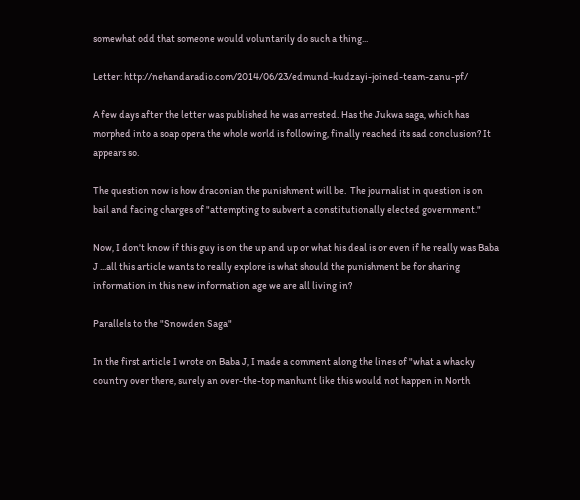somewhat odd that someone would voluntarily do such a thing...

Letter: http://nehandaradio.com/2014/06/23/edmund-kudzayi-joined-team-zanu-pf/

A few days after the letter was published he was arrested. Has the Jukwa saga, which has morphed into a soap opera the whole world is following, finally reached its sad conclusion? It appears so.

The question now is how draconian the punishment will be.  The journalist in question is on bail and facing charges of "attempting to subvert a constitutionally elected government."

Now, I don't know if this guy is on the up and up or what his deal is or even if he really was Baba J ...all this article wants to really explore is what should the punishment be for sharing information in this new information age we are all living in?

Parallels to the "Snowden Saga"

In the first article I wrote on Baba J, I made a comment along the lines of "what a whacky country over there, surely an over-the-top manhunt like this would not happen in North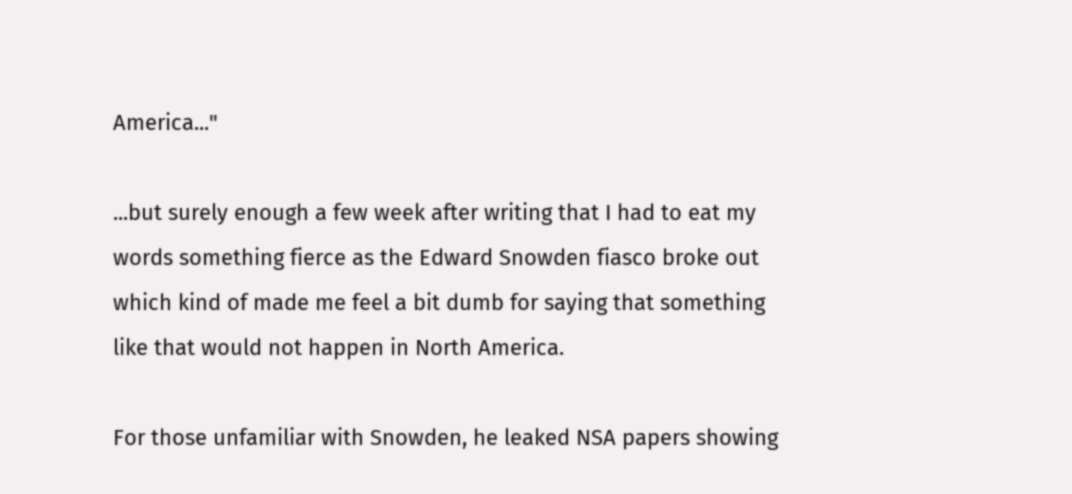America..."

...but surely enough a few week after writing that I had to eat my words something fierce as the Edward Snowden fiasco broke out which kind of made me feel a bit dumb for saying that something like that would not happen in North America.

For those unfamiliar with Snowden, he leaked NSA papers showing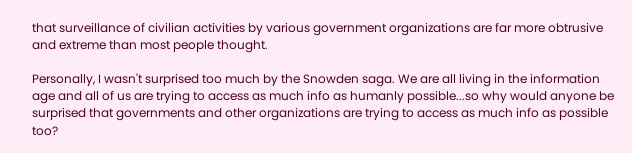that surveillance of civilian activities by various government organizations are far more obtrusive and extreme than most people thought.

Personally, I wasn't surprised too much by the Snowden saga. We are all living in the information age and all of us are trying to access as much info as humanly possible...so why would anyone be surprised that governments and other organizations are trying to access as much info as possible too?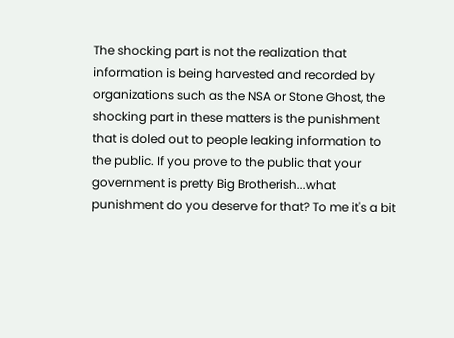The shocking part is not the realization that information is being harvested and recorded by organizations such as the NSA or Stone Ghost, the shocking part in these matters is the punishment that is doled out to people leaking information to the public. If you prove to the public that your government is pretty Big Brotherish...what punishment do you deserve for that? To me it's a bit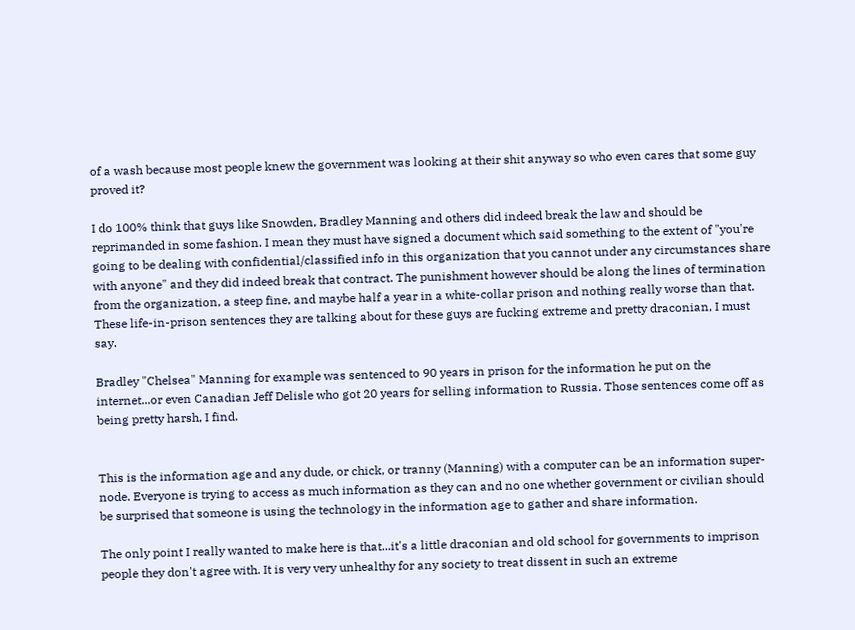of a wash because most people knew the government was looking at their shit anyway so who even cares that some guy proved it?

I do 100% think that guys like Snowden, Bradley Manning and others did indeed break the law and should be reprimanded in some fashion. I mean they must have signed a document which said something to the extent of "you're going to be dealing with confidential/classified info in this organization that you cannot under any circumstances share with anyone" and they did indeed break that contract. The punishment however should be along the lines of termination from the organization, a steep fine, and maybe half a year in a white-collar prison and nothing really worse than that. These life-in-prison sentences they are talking about for these guys are fucking extreme and pretty draconian, I must say.

Bradley "Chelsea" Manning for example was sentenced to 90 years in prison for the information he put on the internet...or even Canadian Jeff Delisle who got 20 years for selling information to Russia. Those sentences come off as being pretty harsh, I find.


This is the information age and any dude, or chick, or tranny (Manning) with a computer can be an information super-node. Everyone is trying to access as much information as they can and no one whether government or civilian should be surprised that someone is using the technology in the information age to gather and share information.

The only point I really wanted to make here is that...it's a little draconian and old school for governments to imprison people they don't agree with. It is very very unhealthy for any society to treat dissent in such an extreme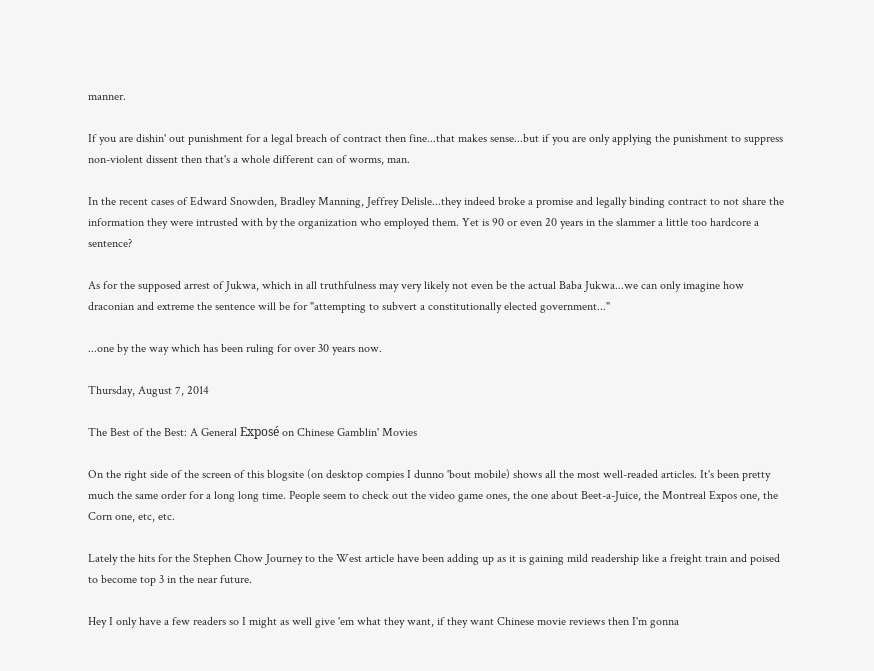manner.

If you are dishin' out punishment for a legal breach of contract then fine...that makes sense...but if you are only applying the punishment to suppress non-violent dissent then that's a whole different can of worms, man.

In the recent cases of Edward Snowden, Bradley Manning, Jeffrey Delisle...they indeed broke a promise and legally binding contract to not share the information they were intrusted with by the organization who employed them. Yet is 90 or even 20 years in the slammer a little too hardcore a sentence?

As for the supposed arrest of Jukwa, which in all truthfulness may very likely not even be the actual Baba Jukwa...we can only imagine how draconian and extreme the sentence will be for "attempting to subvert a constitutionally elected government..."

...one by the way which has been ruling for over 30 years now.

Thursday, August 7, 2014

The Best of the Best: A General Exposé on Chinese Gamblin' Movies

On the right side of the screen of this blogsite (on desktop compies I dunno 'bout mobile) shows all the most well-readed articles. It's been pretty much the same order for a long long time. People seem to check out the video game ones, the one about Beet-a-Juice, the Montreal Expos one, the Corn one, etc, etc.

Lately the hits for the Stephen Chow Journey to the West article have been adding up as it is gaining mild readership like a freight train and poised to become top 3 in the near future.

Hey I only have a few readers so I might as well give 'em what they want, if they want Chinese movie reviews then I'm gonna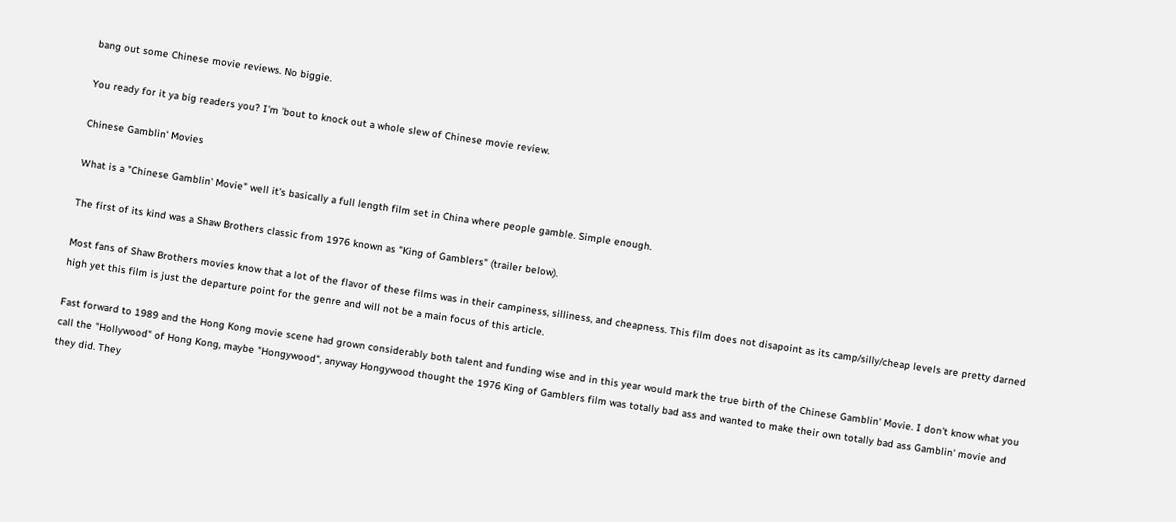bang out some Chinese movie reviews. No biggie.

You ready for it ya big readers you? I'm 'bout to knock out a whole slew of Chinese movie review.

Chinese Gamblin' Movies

What is a "Chinese Gamblin' Movie" well it's basically a full length film set in China where people gamble. Simple enough.

The first of its kind was a Shaw Brothers classic from 1976 known as "King of Gamblers" (trailer below).

Most fans of Shaw Brothers movies know that a lot of the flavor of these films was in their campiness, silliness, and cheapness. This film does not disapoint as its camp/silly/cheap levels are pretty darned high yet this film is just the departure point for the genre and will not be a main focus of this article.

Fast forward to 1989 and the Hong Kong movie scene had grown considerably both talent and funding wise and in this year would mark the true birth of the Chinese Gamblin' Movie. I don't know what you call the "Hollywood" of Hong Kong, maybe "Hongywood", anyway Hongywood thought the 1976 King of Gamblers film was totally bad ass and wanted to make their own totally bad ass Gamblin' movie and they did. They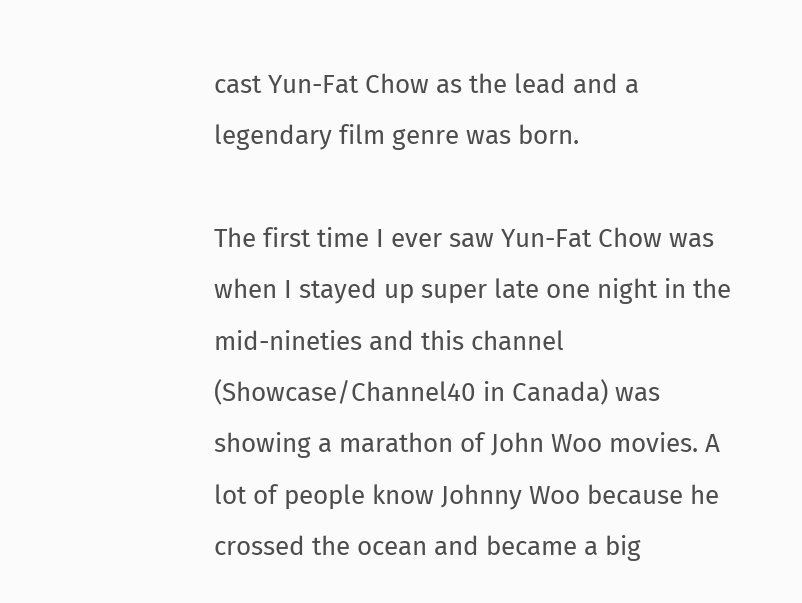cast Yun-Fat Chow as the lead and a legendary film genre was born.

The first time I ever saw Yun-Fat Chow was when I stayed up super late one night in the mid-nineties and this channel (Showcase/Channel40 in Canada) was showing a marathon of John Woo movies. A lot of people know Johnny Woo because he crossed the ocean and became a big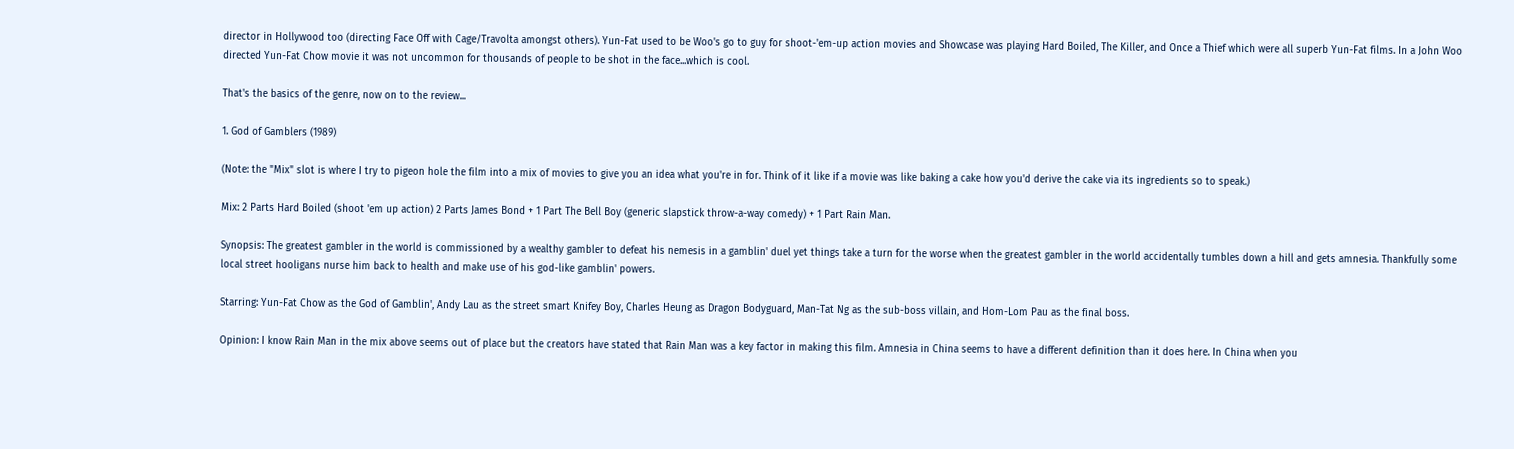director in Hollywood too (directing Face Off with Cage/Travolta amongst others). Yun-Fat used to be Woo's go to guy for shoot-'em-up action movies and Showcase was playing Hard Boiled, The Killer, and Once a Thief which were all superb Yun-Fat films. In a John Woo directed Yun-Fat Chow movie it was not uncommon for thousands of people to be shot in the face...which is cool.

That's the basics of the genre, now on to the review...

1. God of Gamblers (1989)

(Note: the "Mix" slot is where I try to pigeon hole the film into a mix of movies to give you an idea what you're in for. Think of it like if a movie was like baking a cake how you'd derive the cake via its ingredients so to speak.)

Mix: 2 Parts Hard Boiled (shoot 'em up action) 2 Parts James Bond + 1 Part The Bell Boy (generic slapstick throw-a-way comedy) + 1 Part Rain Man.

Synopsis: The greatest gambler in the world is commissioned by a wealthy gambler to defeat his nemesis in a gamblin' duel yet things take a turn for the worse when the greatest gambler in the world accidentally tumbles down a hill and gets amnesia. Thankfully some local street hooligans nurse him back to health and make use of his god-like gamblin' powers.

Starring: Yun-Fat Chow as the God of Gamblin', Andy Lau as the street smart Knifey Boy, Charles Heung as Dragon Bodyguard, Man-Tat Ng as the sub-boss villain, and Hom-Lom Pau as the final boss.

Opinion: I know Rain Man in the mix above seems out of place but the creators have stated that Rain Man was a key factor in making this film. Amnesia in China seems to have a different definition than it does here. In China when you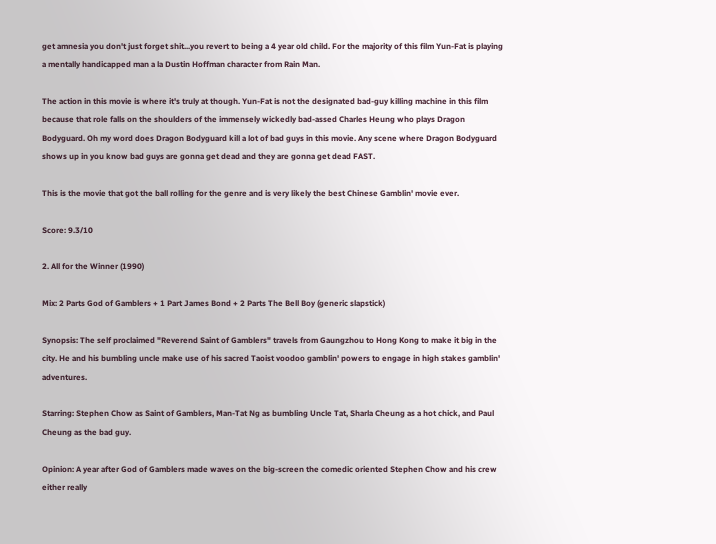get amnesia you don't just forget shit...you revert to being a 4 year old child. For the majority of this film Yun-Fat is playing a mentally handicapped man a la Dustin Hoffman character from Rain Man.

The action in this movie is where it's truly at though. Yun-Fat is not the designated bad-guy killing machine in this film because that role falls on the shoulders of the immensely wickedly bad-assed Charles Heung who plays Dragon Bodyguard. Oh my word does Dragon Bodyguard kill a lot of bad guys in this movie. Any scene where Dragon Bodyguard shows up in you know bad guys are gonna get dead and they are gonna get dead FAST.

This is the movie that got the ball rolling for the genre and is very likely the best Chinese Gamblin' movie ever.

Score: 9.3/10

2. All for the Winner (1990)

Mix: 2 Parts God of Gamblers + 1 Part James Bond + 2 Parts The Bell Boy (generic slapstick)

Synopsis: The self proclaimed "Reverend Saint of Gamblers" travels from Gaungzhou to Hong Kong to make it big in the city. He and his bumbling uncle make use of his sacred Taoist voodoo gamblin' powers to engage in high stakes gamblin' adventures.

Starring: Stephen Chow as Saint of Gamblers, Man-Tat Ng as bumbling Uncle Tat, Sharla Cheung as a hot chick, and Paul Cheung as the bad guy.

Opinion: A year after God of Gamblers made waves on the big-screen the comedic oriented Stephen Chow and his crew either really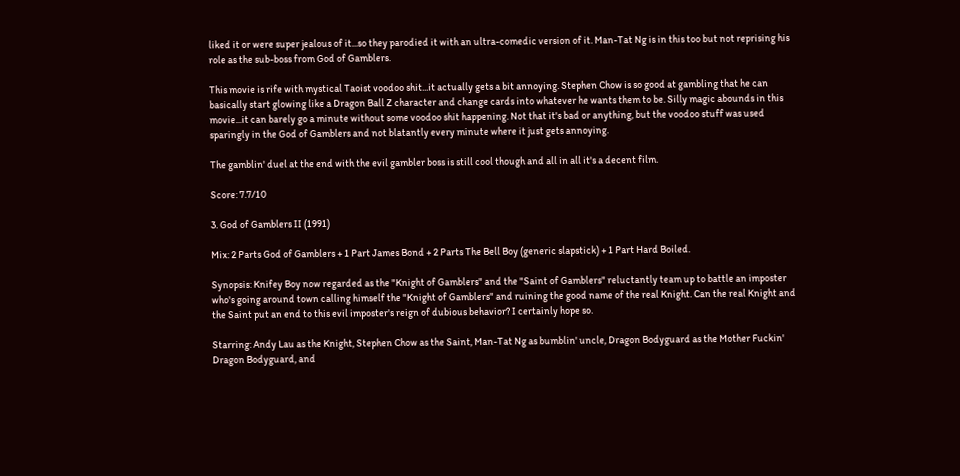liked it or were super jealous of it...so they parodied it with an ultra-comedic version of it. Man-Tat Ng is in this too but not reprising his role as the sub-boss from God of Gamblers.

This movie is rife with mystical Taoist voodoo shit...it actually gets a bit annoying. Stephen Chow is so good at gambling that he can basically start glowing like a Dragon Ball Z character and change cards into whatever he wants them to be. Silly magic abounds in this movie...it can barely go a minute without some voodoo shit happening. Not that it's bad or anything, but the voodoo stuff was used sparingly in the God of Gamblers and not blatantly every minute where it just gets annoying.

The gamblin' duel at the end with the evil gambler boss is still cool though and all in all it's a decent film.

Score: 7.7/10

3. God of Gamblers II (1991)

Mix: 2 Parts God of Gamblers + 1 Part James Bond + 2 Parts The Bell Boy (generic slapstick) + 1 Part Hard Boiled.

Synopsis: Knifey Boy now regarded as the "Knight of Gamblers" and the "Saint of Gamblers" reluctantly team up to battle an imposter who's going around town calling himself the "Knight of Gamblers" and ruining the good name of the real Knight. Can the real Knight and the Saint put an end to this evil imposter's reign of dubious behavior? I certainly hope so.

Starring: Andy Lau as the Knight, Stephen Chow as the Saint, Man-Tat Ng as bumblin' uncle, Dragon Bodyguard as the Mother Fuckin' Dragon Bodyguard, and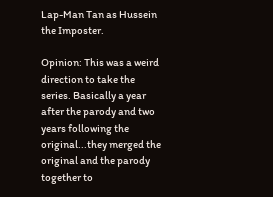Lap-Man Tan as Hussein the Imposter.

Opinion: This was a weird direction to take the series. Basically a year after the parody and two years following the original...they merged the original and the parody together to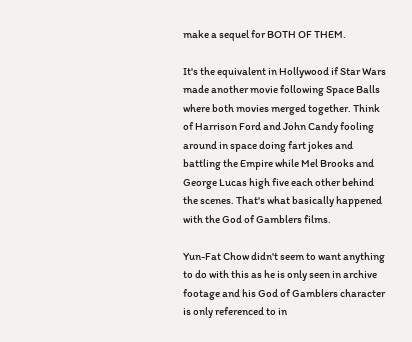make a sequel for BOTH OF THEM.

It's the equivalent in Hollywood if Star Wars made another movie following Space Balls where both movies merged together. Think of Harrison Ford and John Candy fooling around in space doing fart jokes and battling the Empire while Mel Brooks and George Lucas high five each other behind the scenes. That's what basically happened with the God of Gamblers films.

Yun-Fat Chow didn't seem to want anything to do with this as he is only seen in archive footage and his God of Gamblers character is only referenced to in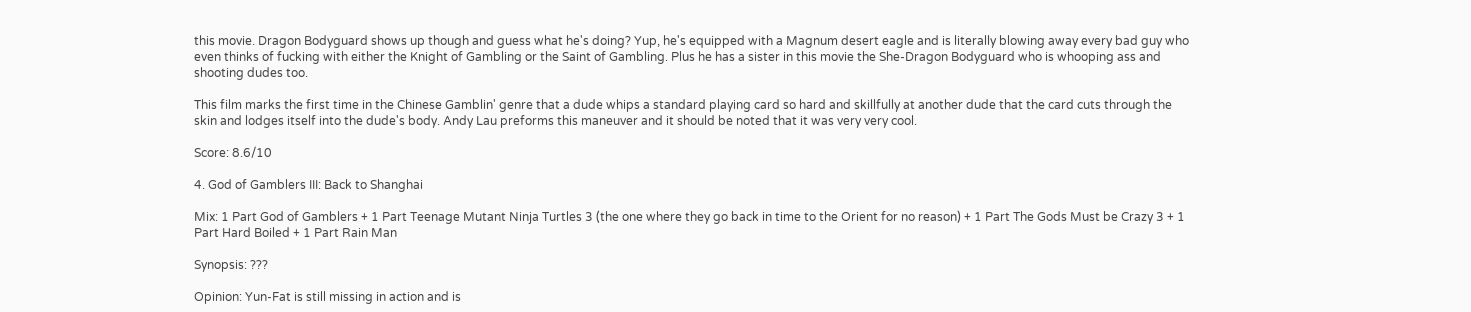this movie. Dragon Bodyguard shows up though and guess what he's doing? Yup, he's equipped with a Magnum desert eagle and is literally blowing away every bad guy who even thinks of fucking with either the Knight of Gambling or the Saint of Gambling. Plus he has a sister in this movie the She-Dragon Bodyguard who is whooping ass and shooting dudes too.

This film marks the first time in the Chinese Gamblin' genre that a dude whips a standard playing card so hard and skillfully at another dude that the card cuts through the skin and lodges itself into the dude's body. Andy Lau preforms this maneuver and it should be noted that it was very very cool.

Score: 8.6/10

4. God of Gamblers III: Back to Shanghai

Mix: 1 Part God of Gamblers + 1 Part Teenage Mutant Ninja Turtles 3 (the one where they go back in time to the Orient for no reason) + 1 Part The Gods Must be Crazy 3 + 1 Part Hard Boiled + 1 Part Rain Man

Synopsis: ???

Opinion: Yun-Fat is still missing in action and is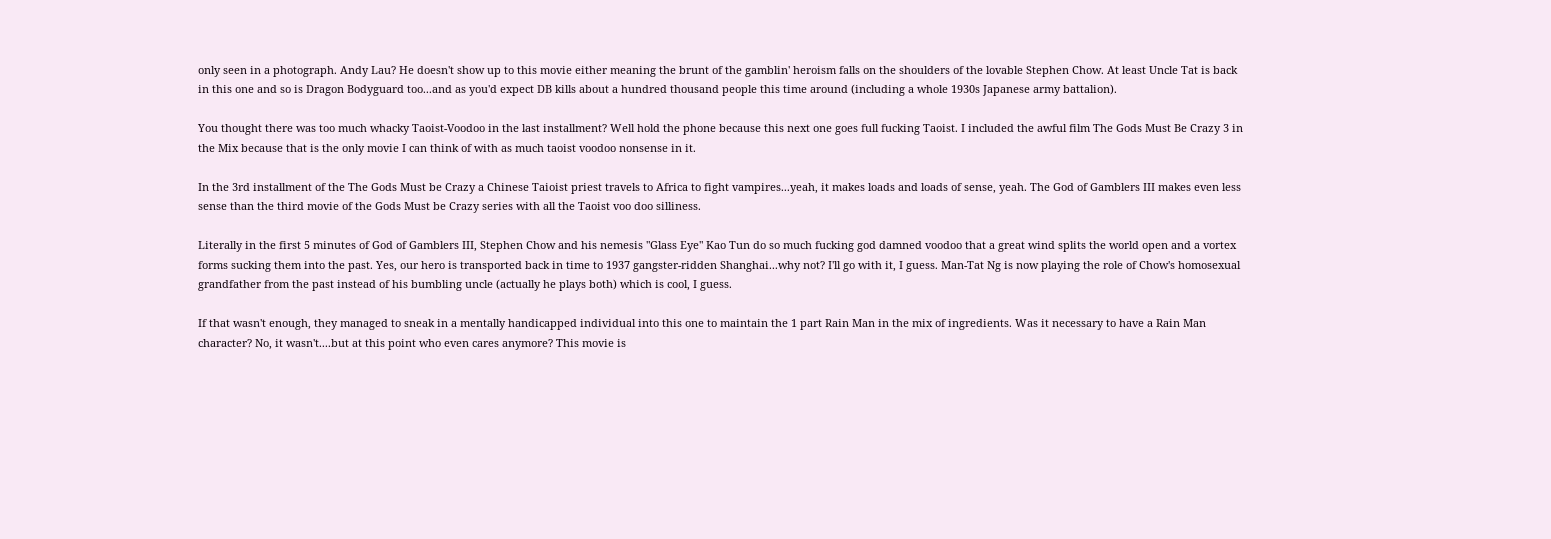only seen in a photograph. Andy Lau? He doesn't show up to this movie either meaning the brunt of the gamblin' heroism falls on the shoulders of the lovable Stephen Chow. At least Uncle Tat is back in this one and so is Dragon Bodyguard too...and as you'd expect DB kills about a hundred thousand people this time around (including a whole 1930s Japanese army battalion).

You thought there was too much whacky Taoist-Voodoo in the last installment? Well hold the phone because this next one goes full fucking Taoist. I included the awful film The Gods Must Be Crazy 3 in the Mix because that is the only movie I can think of with as much taoist voodoo nonsense in it.

In the 3rd installment of the The Gods Must be Crazy a Chinese Taioist priest travels to Africa to fight vampires...yeah, it makes loads and loads of sense, yeah. The God of Gamblers III makes even less sense than the third movie of the Gods Must be Crazy series with all the Taoist voo doo silliness.

Literally in the first 5 minutes of God of Gamblers III, Stephen Chow and his nemesis "Glass Eye" Kao Tun do so much fucking god damned voodoo that a great wind splits the world open and a vortex forms sucking them into the past. Yes, our hero is transported back in time to 1937 gangster-ridden Shanghai...why not? I'll go with it, I guess. Man-Tat Ng is now playing the role of Chow's homosexual grandfather from the past instead of his bumbling uncle (actually he plays both) which is cool, I guess.

If that wasn't enough, they managed to sneak in a mentally handicapped individual into this one to maintain the 1 part Rain Man in the mix of ingredients. Was it necessary to have a Rain Man character? No, it wasn't....but at this point who even cares anymore? This movie is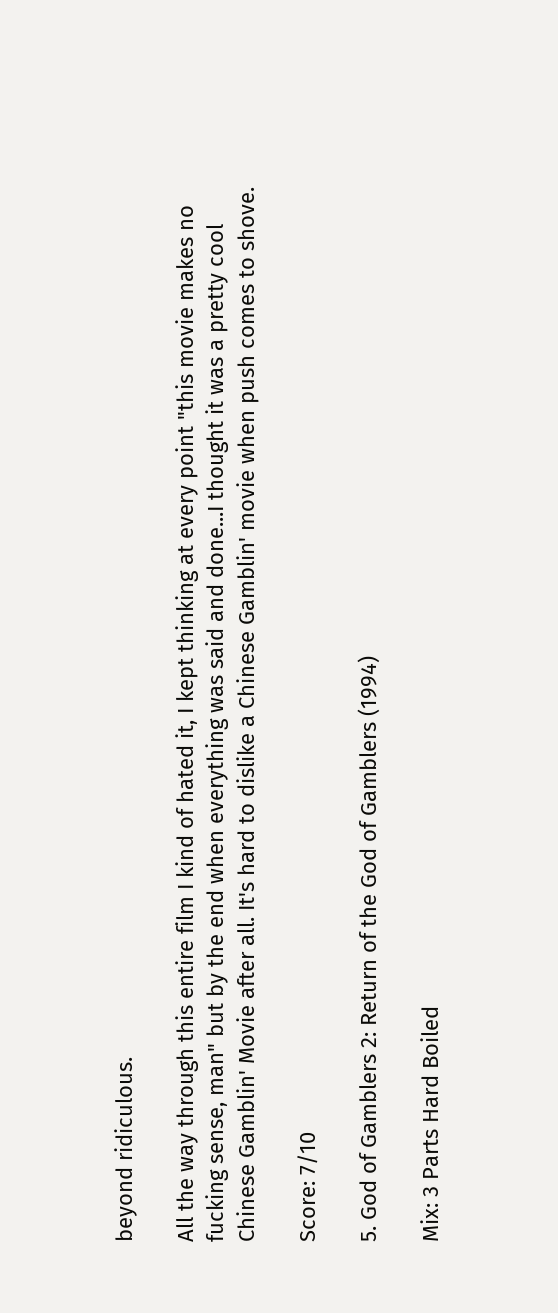beyond ridiculous.

All the way through this entire film I kind of hated it, I kept thinking at every point "this movie makes no fucking sense, man" but by the end when everything was said and done...I thought it was a pretty cool Chinese Gamblin' Movie after all. It's hard to dislike a Chinese Gamblin' movie when push comes to shove.

Score: 7/10

5. God of Gamblers 2: Return of the God of Gamblers (1994)

Mix: 3 Parts Hard Boiled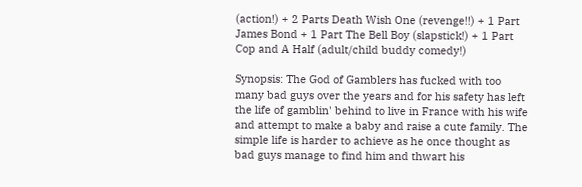(action!) + 2 Parts Death Wish One (revenge!!) + 1 Part James Bond + 1 Part The Bell Boy (slapstick!) + 1 Part Cop and A Half (adult/child buddy comedy!)

Synopsis: The God of Gamblers has fucked with too many bad guys over the years and for his safety has left the life of gamblin' behind to live in France with his wife and attempt to make a baby and raise a cute family. The simple life is harder to achieve as he once thought as bad guys manage to find him and thwart his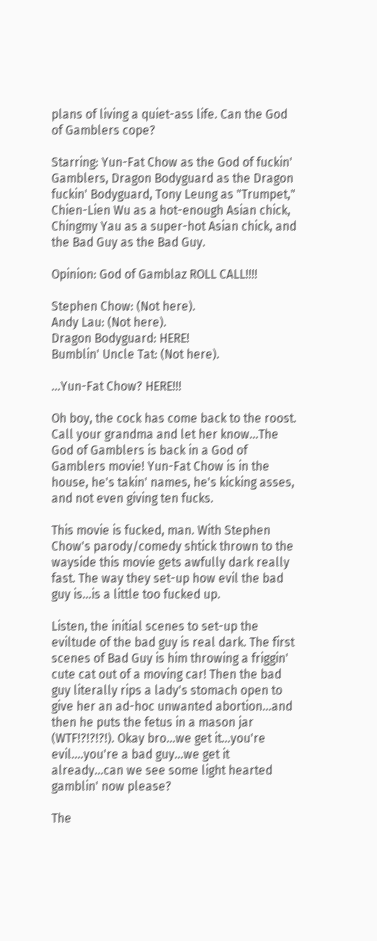plans of living a quiet-ass life. Can the God of Gamblers cope?

Starring: Yun-Fat Chow as the God of fuckin' Gamblers, Dragon Bodyguard as the Dragon fuckin' Bodyguard, Tony Leung as "Trumpet," Chien-Lien Wu as a hot-enough Asian chick, Chingmy Yau as a super-hot Asian chick, and the Bad Guy as the Bad Guy.

Opinion: God of Gamblaz ROLL CALL!!!!

Stephen Chow: (Not here).
Andy Lau: (Not here).
Dragon Bodyguard: HERE!
Bumblin' Uncle Tat: (Not here).

...Yun-Fat Chow? HERE!!!

Oh boy, the cock has come back to the roost. Call your grandma and let her know...The God of Gamblers is back in a God of Gamblers movie! Yun-Fat Chow is in the house, he's takin' names, he's kicking asses, and not even giving ten fucks.

This movie is fucked, man. With Stephen Chow's parody/comedy shtick thrown to the wayside this movie gets awfully dark really fast. The way they set-up how evil the bad guy is...is a little too fucked up.

Listen, the initial scenes to set-up the eviltude of the bad guy is real dark. The first scenes of Bad Guy is him throwing a friggin' cute cat out of a moving car! Then the bad guy literally rips a lady's stomach open to give her an ad-hoc unwanted abortion...and then he puts the fetus in a mason jar (WTF!?!?!?!). Okay bro...we get it...you're evil....you're a bad guy...we get it already...can we see some light hearted gamblin' now please?

The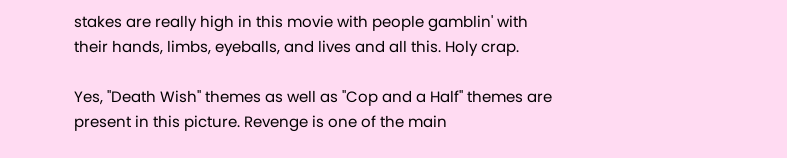stakes are really high in this movie with people gamblin' with their hands, limbs, eyeballs, and lives and all this. Holy crap.

Yes, "Death Wish" themes as well as "Cop and a Half" themes are present in this picture. Revenge is one of the main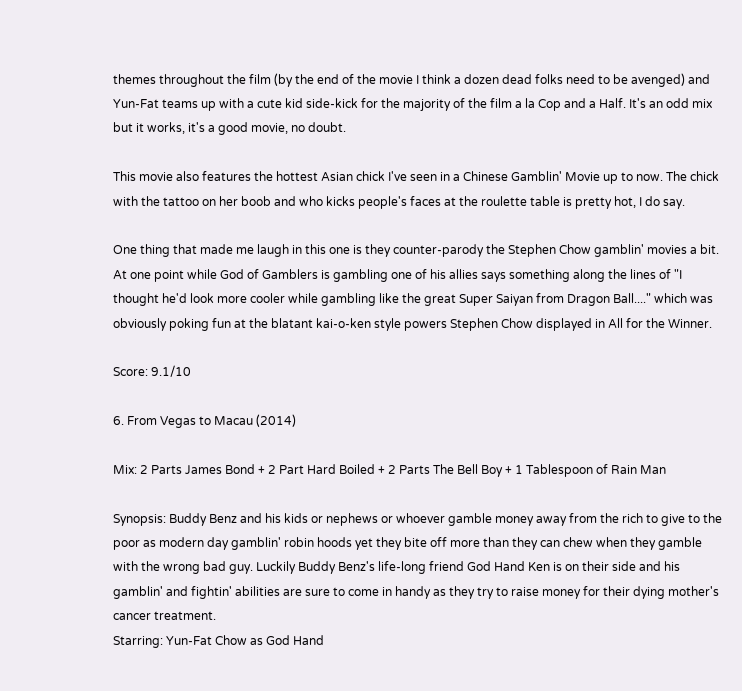themes throughout the film (by the end of the movie I think a dozen dead folks need to be avenged) and Yun-Fat teams up with a cute kid side-kick for the majority of the film a la Cop and a Half. It's an odd mix but it works, it's a good movie, no doubt.

This movie also features the hottest Asian chick I've seen in a Chinese Gamblin' Movie up to now. The chick with the tattoo on her boob and who kicks people's faces at the roulette table is pretty hot, I do say.

One thing that made me laugh in this one is they counter-parody the Stephen Chow gamblin' movies a bit. At one point while God of Gamblers is gambling one of his allies says something along the lines of "I thought he'd look more cooler while gambling like the great Super Saiyan from Dragon Ball...." which was obviously poking fun at the blatant kai-o-ken style powers Stephen Chow displayed in All for the Winner.

Score: 9.1/10

6. From Vegas to Macau (2014)

Mix: 2 Parts James Bond + 2 Part Hard Boiled + 2 Parts The Bell Boy + 1 Tablespoon of Rain Man

Synopsis: Buddy Benz and his kids or nephews or whoever gamble money away from the rich to give to the poor as modern day gamblin' robin hoods yet they bite off more than they can chew when they gamble with the wrong bad guy. Luckily Buddy Benz's life-long friend God Hand Ken is on their side and his gamblin' and fightin' abilities are sure to come in handy as they try to raise money for their dying mother's cancer treatment.
Starring: Yun-Fat Chow as God Hand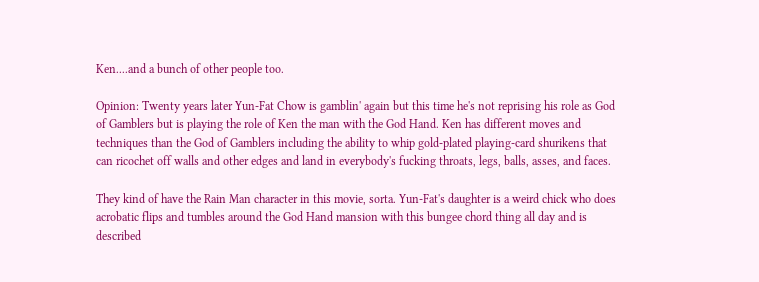Ken....and a bunch of other people too.

Opinion: Twenty years later Yun-Fat Chow is gamblin' again but this time he's not reprising his role as God of Gamblers but is playing the role of Ken the man with the God Hand. Ken has different moves and techniques than the God of Gamblers including the ability to whip gold-plated playing-card shurikens that can ricochet off walls and other edges and land in everybody's fucking throats, legs, balls, asses, and faces.

They kind of have the Rain Man character in this movie, sorta. Yun-Fat's daughter is a weird chick who does acrobatic flips and tumbles around the God Hand mansion with this bungee chord thing all day and is described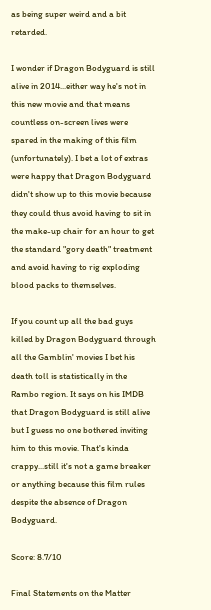as being super weird and a bit retarded.

I wonder if Dragon Bodyguard is still alive in 2014...either way he's not in this new movie and that means countless on-screen lives were spared in the making of this film (unfortunately). I bet a lot of extras were happy that Dragon Bodyguard didn't show up to this movie because they could thus avoid having to sit in the make-up chair for an hour to get the standard "gory death" treatment and avoid having to rig exploding blood packs to themselves.

If you count up all the bad guys killed by Dragon Bodyguard through all the Gamblin' movies I bet his death toll is statistically in the Rambo region. It says on his IMDB that Dragon Bodyguard is still alive but I guess no one bothered inviting him to this movie. That's kinda crappy...still it's not a game breaker or anything because this film rules despite the absence of Dragon Bodyguard.

Score: 8.7/10

Final Statements on the Matter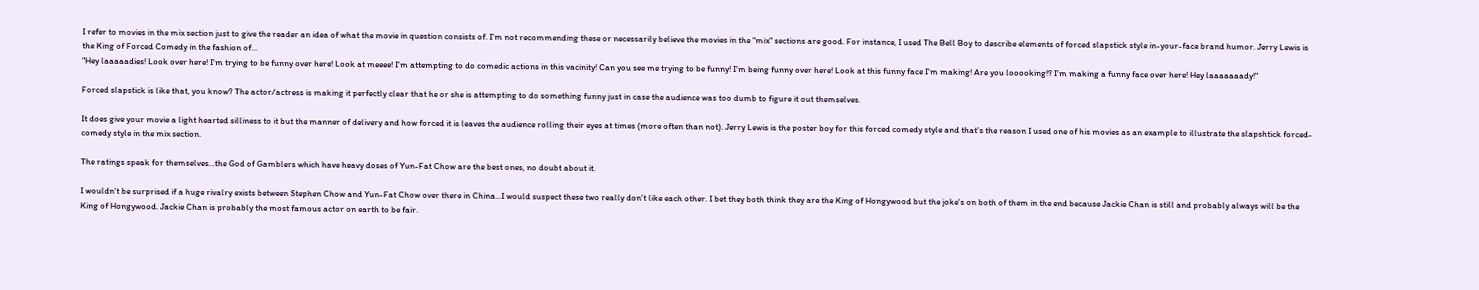I refer to movies in the mix section just to give the reader an idea of what the movie in question consists of. I'm not recommending these or necessarily believe the movies in the "mix" sections are good. For instance, I used The Bell Boy to describe elements of forced slapstick style in-your-face brand humor. Jerry Lewis is the King of Forced Comedy in the fashion of...
"Hey laaaaadies! Look over here! I'm trying to be funny over here! Look at meeee! I'm attempting to do comedic actions in this vacinity! Can you see me trying to be funny! I'm being funny over here! Look at this funny face I'm making! Are you looooking!? I'm making a funny face over here! Hey laaaaaaady!"

Forced slapstick is like that, you know? The actor/actress is making it perfectly clear that he or she is attempting to do something funny just in case the audience was too dumb to figure it out themselves.

It does give your movie a light hearted silliness to it but the manner of delivery and how forced it is leaves the audience rolling their eyes at times (more often than not). Jerry Lewis is the poster boy for this forced comedy style and that's the reason I used one of his movies as an example to illustrate the slapshtick forced-comedy style in the mix section.

The ratings speak for themselves...the God of Gamblers which have heavy doses of Yun-Fat Chow are the best ones, no doubt about it.

I wouldn't be surprised if a huge rivalry exists between Stephen Chow and Yun-Fat Chow over there in China...I would suspect these two really don't like each other. I bet they both think they are the King of Hongywood but the joke's on both of them in the end because Jackie Chan is still and probably always will be the King of Hongywood. Jackie Chan is probably the most famous actor on earth to be fair.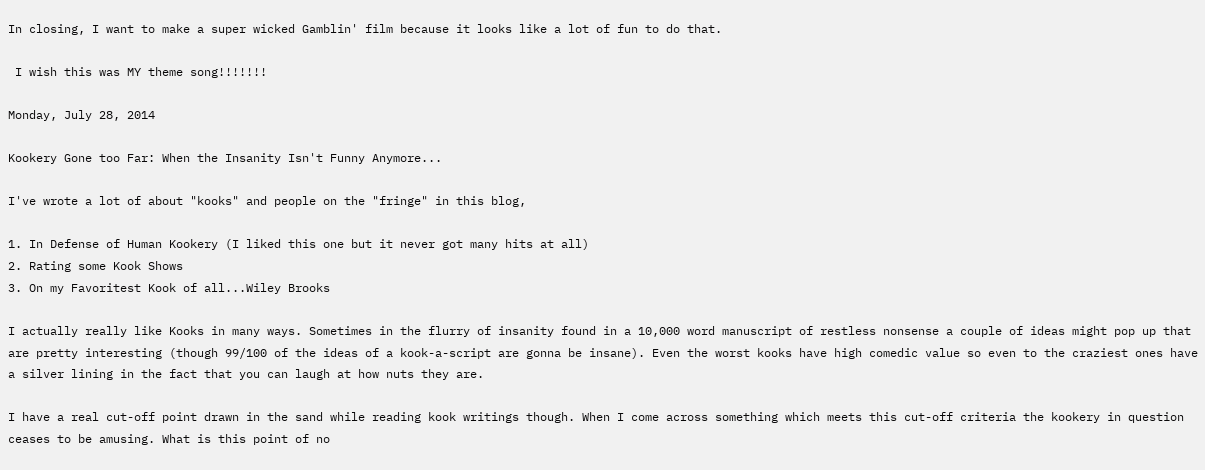In closing, I want to make a super wicked Gamblin' film because it looks like a lot of fun to do that.

 I wish this was MY theme song!!!!!!!

Monday, July 28, 2014

Kookery Gone too Far: When the Insanity Isn't Funny Anymore...

I've wrote a lot of about "kooks" and people on the "fringe" in this blog,

1. In Defense of Human Kookery (I liked this one but it never got many hits at all)
2. Rating some Kook Shows
3. On my Favoritest Kook of all...Wiley Brooks

I actually really like Kooks in many ways. Sometimes in the flurry of insanity found in a 10,000 word manuscript of restless nonsense a couple of ideas might pop up that are pretty interesting (though 99/100 of the ideas of a kook-a-script are gonna be insane). Even the worst kooks have high comedic value so even to the craziest ones have a silver lining in the fact that you can laugh at how nuts they are.

I have a real cut-off point drawn in the sand while reading kook writings though. When I come across something which meets this cut-off criteria the kookery in question ceases to be amusing. What is this point of no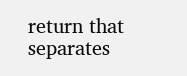return that separates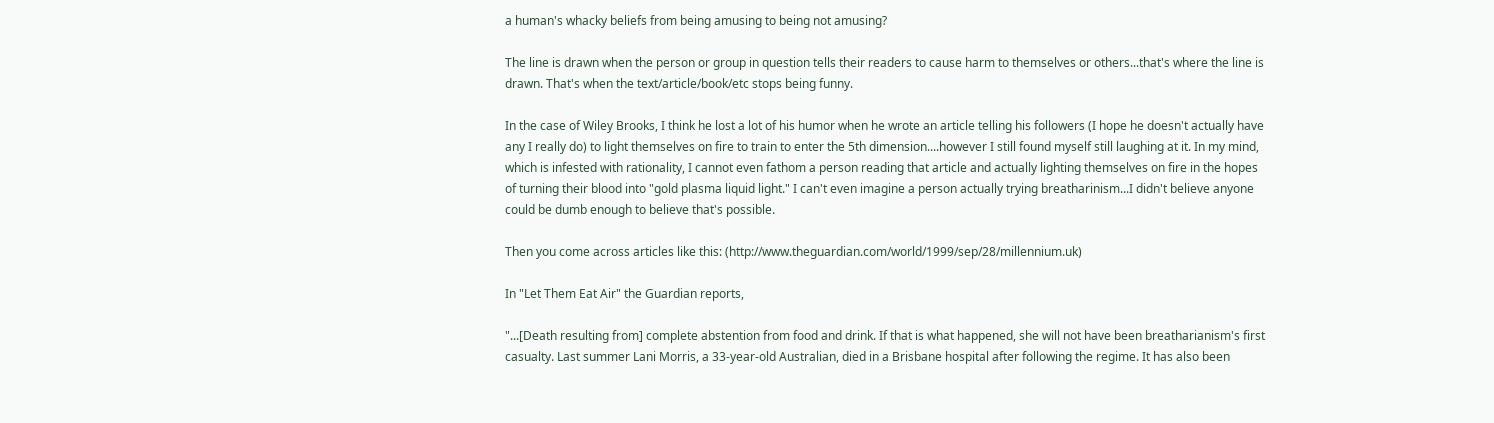a human's whacky beliefs from being amusing to being not amusing?

The line is drawn when the person or group in question tells their readers to cause harm to themselves or others...that's where the line is drawn. That's when the text/article/book/etc stops being funny.

In the case of Wiley Brooks, I think he lost a lot of his humor when he wrote an article telling his followers (I hope he doesn't actually have any I really do) to light themselves on fire to train to enter the 5th dimension....however I still found myself still laughing at it. In my mind, which is infested with rationality, I cannot even fathom a person reading that article and actually lighting themselves on fire in the hopes of turning their blood into "gold plasma liquid light." I can't even imagine a person actually trying breatharinism...I didn't believe anyone could be dumb enough to believe that's possible.

Then you come across articles like this: (http://www.theguardian.com/world/1999/sep/28/millennium.uk)

In "Let Them Eat Air" the Guardian reports,

"...[Death resulting from] complete abstention from food and drink. If that is what happened, she will not have been breatharianism's first casualty. Last summer Lani Morris, a 33-year-old Australian, died in a Brisbane hospital after following the regime. It has also been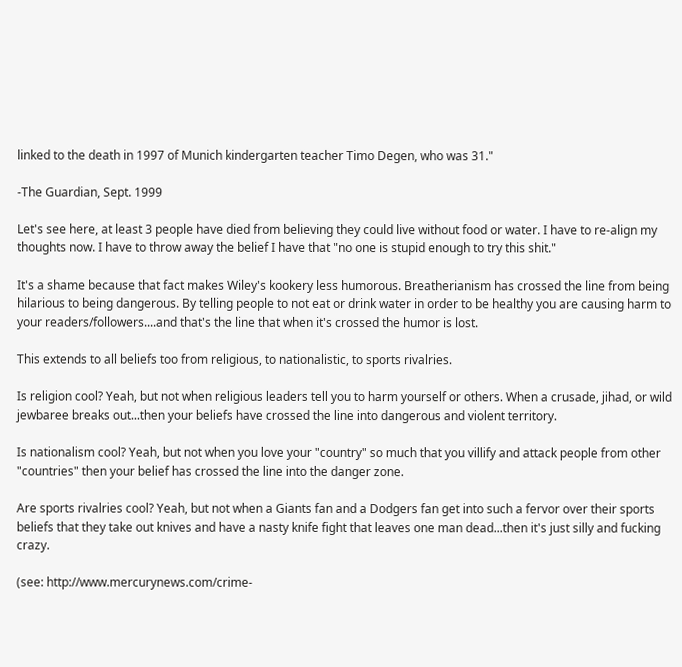linked to the death in 1997 of Munich kindergarten teacher Timo Degen, who was 31."

-The Guardian, Sept. 1999

Let's see here, at least 3 people have died from believing they could live without food or water. I have to re-align my thoughts now. I have to throw away the belief I have that "no one is stupid enough to try this shit."

It's a shame because that fact makes Wiley's kookery less humorous. Breatherianism has crossed the line from being hilarious to being dangerous. By telling people to not eat or drink water in order to be healthy you are causing harm to your readers/followers....and that's the line that when it's crossed the humor is lost.

This extends to all beliefs too from religious, to nationalistic, to sports rivalries.

Is religion cool? Yeah, but not when religious leaders tell you to harm yourself or others. When a crusade, jihad, or wild jewbaree breaks out...then your beliefs have crossed the line into dangerous and violent territory.

Is nationalism cool? Yeah, but not when you love your "country" so much that you villify and attack people from other "countries" then your belief has crossed the line into the danger zone.

Are sports rivalries cool? Yeah, but not when a Giants fan and a Dodgers fan get into such a fervor over their sports beliefs that they take out knives and have a nasty knife fight that leaves one man dead...then it's just silly and fucking crazy.

(see: http://www.mercurynews.com/crime-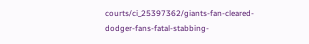courts/ci_25397362/giants-fan-cleared-dodger-fans-fatal-stabbing-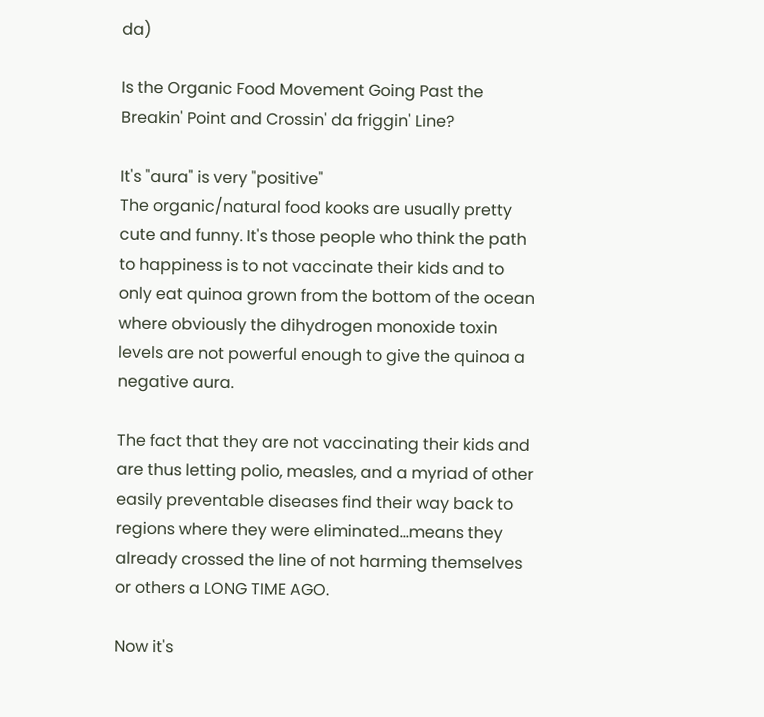da)

Is the Organic Food Movement Going Past the Breakin' Point and Crossin' da friggin' Line?

It's "aura" is very "positive"
The organic/natural food kooks are usually pretty cute and funny. It's those people who think the path to happiness is to not vaccinate their kids and to only eat quinoa grown from the bottom of the ocean where obviously the dihydrogen monoxide toxin levels are not powerful enough to give the quinoa a negative aura.

The fact that they are not vaccinating their kids and are thus letting polio, measles, and a myriad of other easily preventable diseases find their way back to regions where they were eliminated...means they already crossed the line of not harming themselves or others a LONG TIME AGO.

Now it's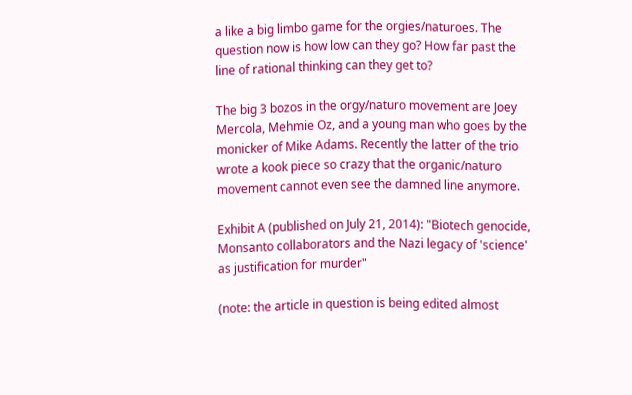a like a big limbo game for the orgies/naturoes. The question now is how low can they go? How far past the line of rational thinking can they get to?

The big 3 bozos in the orgy/naturo movement are Joey Mercola, Mehmie Oz, and a young man who goes by the monicker of Mike Adams. Recently the latter of the trio wrote a kook piece so crazy that the organic/naturo movement cannot even see the damned line anymore.

Exhibit A (published on July 21, 2014): "Biotech genocide, Monsanto collaborators and the Nazi legacy of 'science' as justification for murder"

(note: the article in question is being edited almost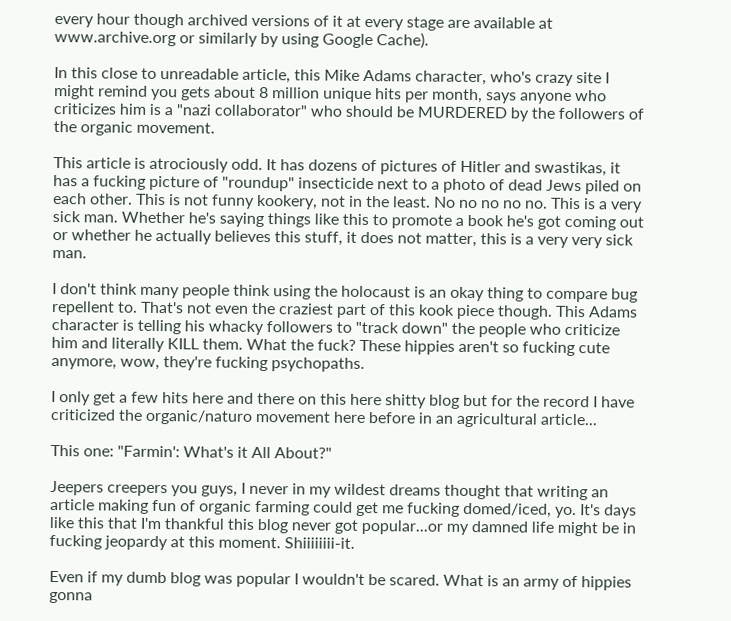every hour though archived versions of it at every stage are available at www.archive.org or similarly by using Google Cache).

In this close to unreadable article, this Mike Adams character, who's crazy site I might remind you gets about 8 million unique hits per month, says anyone who criticizes him is a "nazi collaborator" who should be MURDERED by the followers of the organic movement.

This article is atrociously odd. It has dozens of pictures of Hitler and swastikas, it has a fucking picture of "roundup" insecticide next to a photo of dead Jews piled on each other. This is not funny kookery, not in the least. No no no no no. This is a very sick man. Whether he's saying things like this to promote a book he's got coming out or whether he actually believes this stuff, it does not matter, this is a very very sick man.

I don't think many people think using the holocaust is an okay thing to compare bug repellent to. That's not even the craziest part of this kook piece though. This Adams character is telling his whacky followers to "track down" the people who criticize him and literally KILL them. What the fuck? These hippies aren't so fucking cute anymore, wow, they're fucking psychopaths.

I only get a few hits here and there on this here shitty blog but for the record I have criticized the organic/naturo movement here before in an agricultural article...

This one: "Farmin': What's it All About?"

Jeepers creepers you guys, I never in my wildest dreams thought that writing an article making fun of organic farming could get me fucking domed/iced, yo. It's days like this that I'm thankful this blog never got popular...or my damned life might be in fucking jeopardy at this moment. Shiiiiiiii-it.

Even if my dumb blog was popular I wouldn't be scared. What is an army of hippies gonna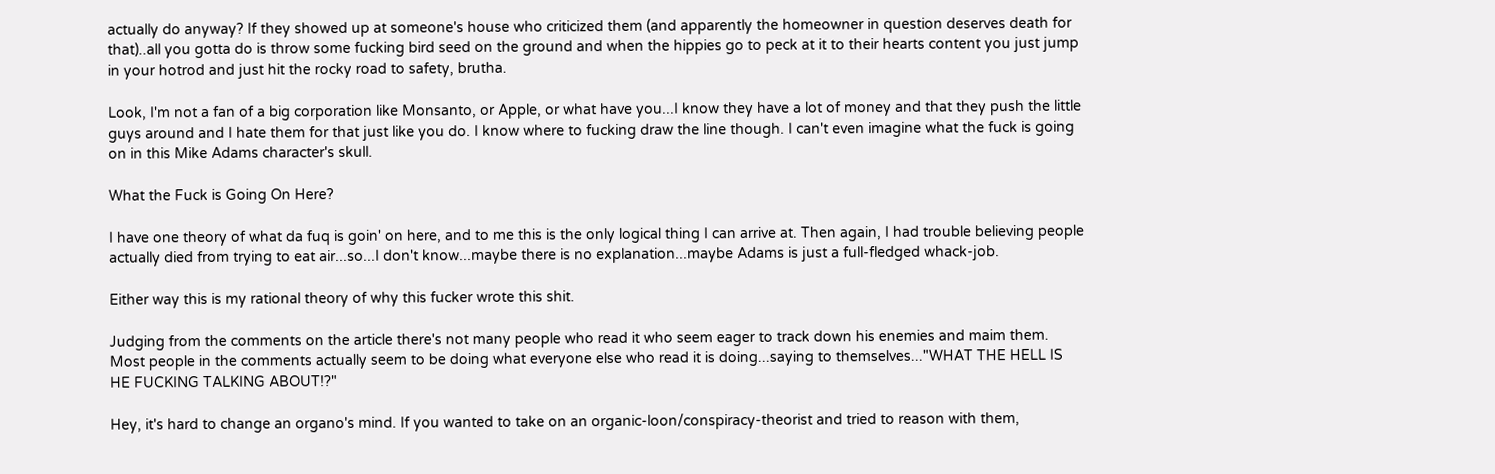actually do anyway? If they showed up at someone's house who criticized them (and apparently the homeowner in question deserves death for that)..all you gotta do is throw some fucking bird seed on the ground and when the hippies go to peck at it to their hearts content you just jump in your hotrod and just hit the rocky road to safety, brutha.

Look, I'm not a fan of a big corporation like Monsanto, or Apple, or what have you...I know they have a lot of money and that they push the little guys around and I hate them for that just like you do. I know where to fucking draw the line though. I can't even imagine what the fuck is going on in this Mike Adams character's skull.

What the Fuck is Going On Here?

I have one theory of what da fuq is goin' on here, and to me this is the only logical thing I can arrive at. Then again, I had trouble believing people actually died from trying to eat air...so...I don't know...maybe there is no explanation...maybe Adams is just a full-fledged whack-job.

Either way this is my rational theory of why this fucker wrote this shit.

Judging from the comments on the article there's not many people who read it who seem eager to track down his enemies and maim them. Most people in the comments actually seem to be doing what everyone else who read it is doing...saying to themselves..."WHAT THE HELL IS HE FUCKING TALKING ABOUT!?"

Hey, it's hard to change an organo's mind. If you wanted to take on an organic-loon/conspiracy-theorist and tried to reason with them,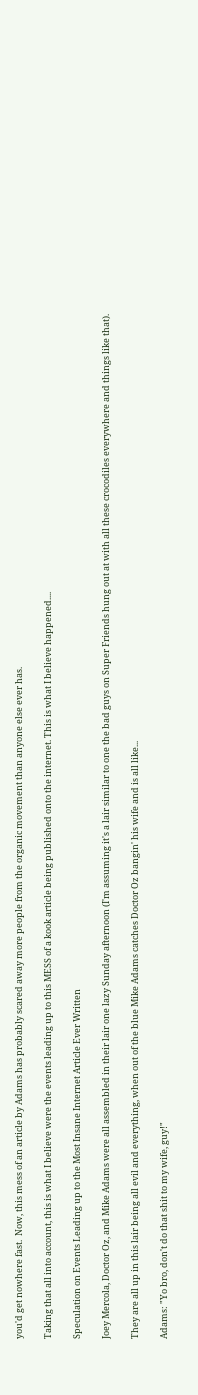you'd get nowhere fast.  Now, this mess of an article by Adams has probably scared away more people from the organic movement than anyone else ever has.

Taking that all into account, this is what I believe were the events leading up to this MESS of a kook article being published onto the internet. This is what I believe happened....

Speculation on Events Leading up to the Most Insane Internet Article Ever Written

Joey Mercola, Doctor Oz, and Mike Adams were all assembled in their lair one lazy Sunday afternoon (I'm assuming it's a lair similar to one the bad guys on Super Friends hung out at with all these crocodiles everywhere and things like that).

They are all up in this lair being all evil and everything, when out of the blue Mike Adams catches Doctor Oz bangin' his wife and is all like...

Adams: "Yo bro, don't do that shit to my wife, guy!"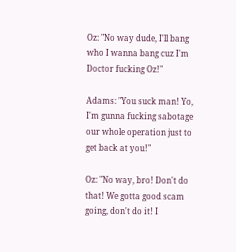Oz: "No way dude, I'll bang who I wanna bang cuz I'm Doctor fucking Oz!"

Adams: "You suck man! Yo, I'm gunna fucking sabotage our whole operation just to get back at you!"

Oz: "No way, bro! Don't do that! We gotta good scam going, don't do it! I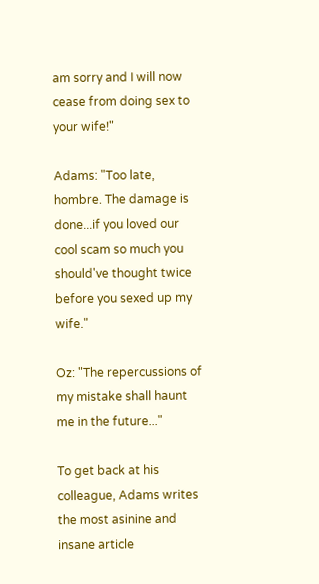am sorry and I will now cease from doing sex to your wife!"

Adams: "Too late, hombre. The damage is done...if you loved our cool scam so much you should've thought twice before you sexed up my wife."

Oz: "The repercussions of my mistake shall haunt me in the future..."

To get back at his colleague, Adams writes the most asinine and insane article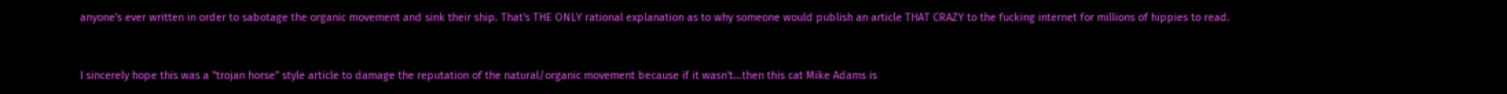anyone's ever written in order to sabotage the organic movement and sink their ship. That's THE ONLY rational explanation as to why someone would publish an article THAT CRAZY to the fucking internet for millions of hippies to read.


I sincerely hope this was a "trojan horse" style article to damage the reputation of the natural/organic movement because if it wasn't...then this cat Mike Adams is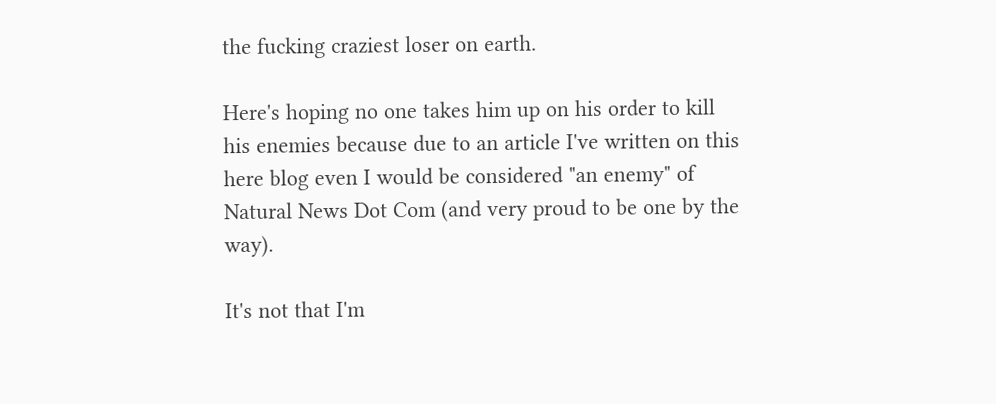the fucking craziest loser on earth.

Here's hoping no one takes him up on his order to kill his enemies because due to an article I've written on this here blog even I would be considered "an enemy" of Natural News Dot Com (and very proud to be one by the way).

It's not that I'm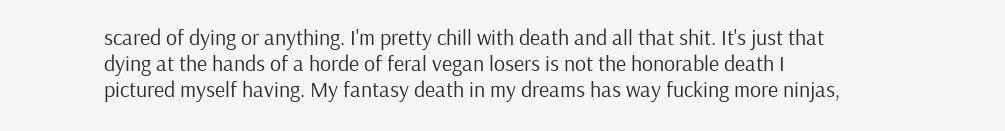scared of dying or anything. I'm pretty chill with death and all that shit. It's just that dying at the hands of a horde of feral vegan losers is not the honorable death I pictured myself having. My fantasy death in my dreams has way fucking more ninjas,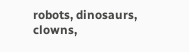robots, dinosaurs, clowns,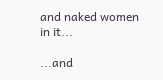and naked women in it...

...and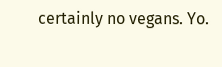certainly no vegans. Yo.